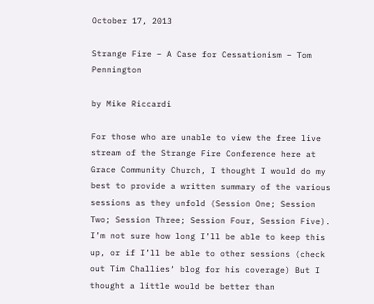October 17, 2013

Strange Fire – A Case for Cessationism – Tom Pennington

by Mike Riccardi

For those who are unable to view the free live stream of the Strange Fire Conference here at Grace Community Church, I thought I would do my best to provide a written summary of the various sessions as they unfold (Session One; Session Two; Session Three; Session Four, Session Five). I’m not sure how long I’ll be able to keep this up, or if I’ll be able to other sessions (check out Tim Challies‘ blog for his coverage) But I thought a little would be better than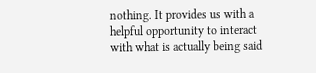nothing. It provides us with a helpful opportunity to interact with what is actually being said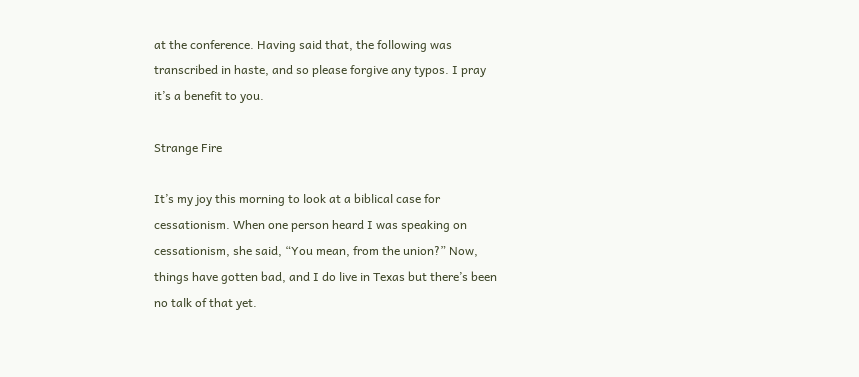at the conference. Having said that, the following was transcribed in haste, and so please forgive any typos. I pray it’s a benefit to you.

Strange Fire

It’s my joy this morning to look at a biblical case for cessationism. When one person heard I was speaking on cessationism, she said, “You mean, from the union?” Now, things have gotten bad, and I do live in Texas but there’s been no talk of that yet.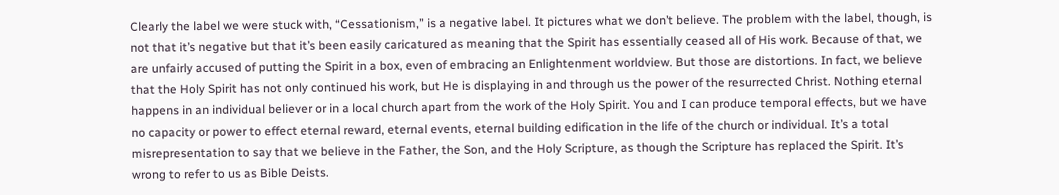Clearly the label we were stuck with, “Cessationism,” is a negative label. It pictures what we don’t believe. The problem with the label, though, is not that it’s negative but that it’s been easily caricatured as meaning that the Spirit has essentially ceased all of His work. Because of that, we are unfairly accused of putting the Spirit in a box, even of embracing an Enlightenment worldview. But those are distortions. In fact, we believe that the Holy Spirit has not only continued his work, but He is displaying in and through us the power of the resurrected Christ. Nothing eternal happens in an individual believer or in a local church apart from the work of the Holy Spirit. You and I can produce temporal effects, but we have no capacity or power to effect eternal reward, eternal events, eternal building edification in the life of the church or individual. It’s a total misrepresentation to say that we believe in the Father, the Son, and the Holy Scripture, as though the Scripture has replaced the Spirit. It’s wrong to refer to us as Bible Deists.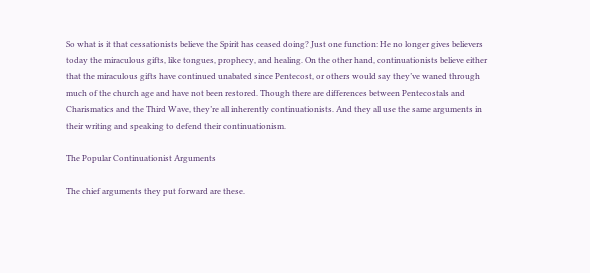So what is it that cessationists believe the Spirit has ceased doing? Just one function: He no longer gives believers today the miraculous gifts, like tongues, prophecy, and healing. On the other hand, continuationists believe either that the miraculous gifts have continued unabated since Pentecost, or others would say they’ve waned through much of the church age and have not been restored. Though there are differences between Pentecostals and Charismatics and the Third Wave, they’re all inherently continuationists. And they all use the same arguments in their writing and speaking to defend their continuationism.

The Popular Continuationist Arguments

The chief arguments they put forward are these.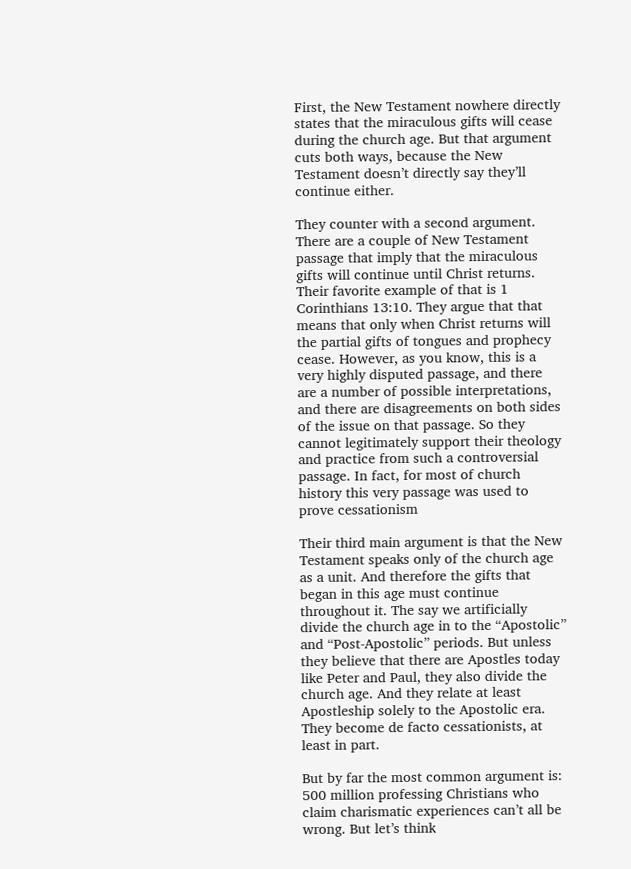First, the New Testament nowhere directly states that the miraculous gifts will cease during the church age. But that argument cuts both ways, because the New Testament doesn’t directly say they’ll continue either.

They counter with a second argument. There are a couple of New Testament passage that imply that the miraculous gifts will continue until Christ returns. Their favorite example of that is 1 Corinthians 13:10. They argue that that means that only when Christ returns will the partial gifts of tongues and prophecy cease. However, as you know, this is a very highly disputed passage, and there are a number of possible interpretations, and there are disagreements on both sides of the issue on that passage. So they cannot legitimately support their theology and practice from such a controversial passage. In fact, for most of church history this very passage was used to prove cessationism

Their third main argument is that the New Testament speaks only of the church age as a unit. And therefore the gifts that began in this age must continue throughout it. The say we artificially divide the church age in to the “Apostolic” and “Post-Apostolic” periods. But unless they believe that there are Apostles today like Peter and Paul, they also divide the church age. And they relate at least Apostleship solely to the Apostolic era. They become de facto cessationists, at least in part.

But by far the most common argument is: 500 million professing Christians who claim charismatic experiences can’t all be wrong. But let’s think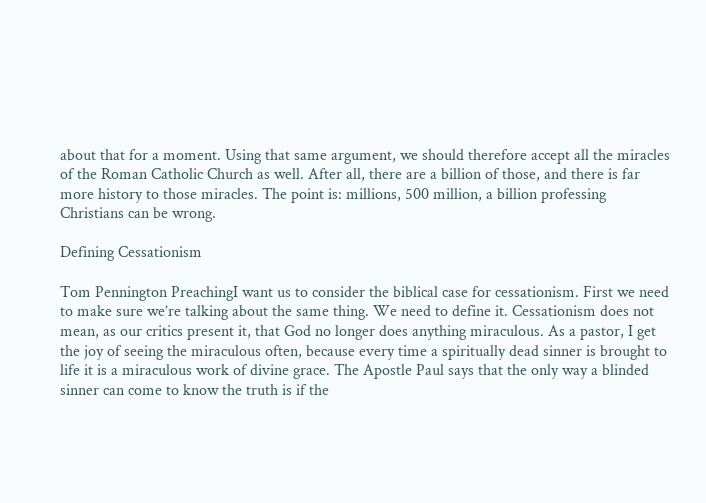about that for a moment. Using that same argument, we should therefore accept all the miracles of the Roman Catholic Church as well. After all, there are a billion of those, and there is far more history to those miracles. The point is: millions, 500 million, a billion professing Christians can be wrong.

Defining Cessationism

Tom Pennington PreachingI want us to consider the biblical case for cessationism. First we need to make sure we’re talking about the same thing. We need to define it. Cessationism does not mean, as our critics present it, that God no longer does anything miraculous. As a pastor, I get the joy of seeing the miraculous often, because every time a spiritually dead sinner is brought to life it is a miraculous work of divine grace. The Apostle Paul says that the only way a blinded sinner can come to know the truth is if the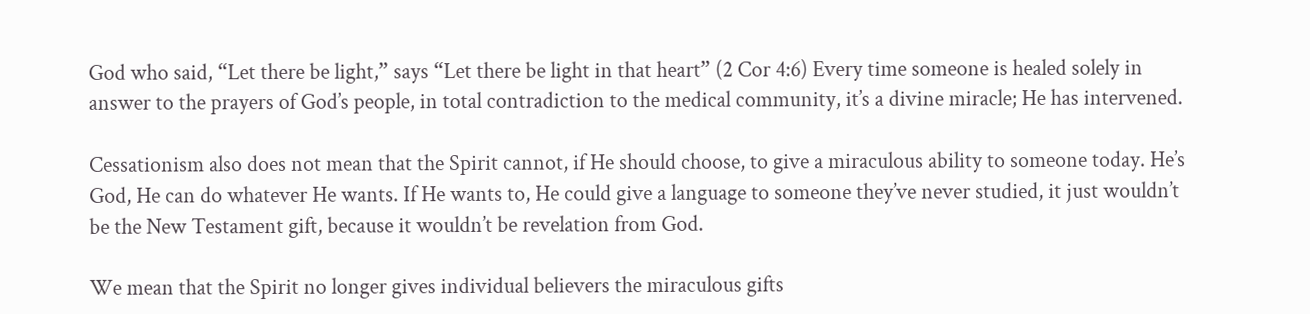God who said, “Let there be light,” says “Let there be light in that heart” (2 Cor 4:6) Every time someone is healed solely in answer to the prayers of God’s people, in total contradiction to the medical community, it’s a divine miracle; He has intervened.

Cessationism also does not mean that the Spirit cannot, if He should choose, to give a miraculous ability to someone today. He’s God, He can do whatever He wants. If He wants to, He could give a language to someone they’ve never studied, it just wouldn’t be the New Testament gift, because it wouldn’t be revelation from God.

We mean that the Spirit no longer gives individual believers the miraculous gifts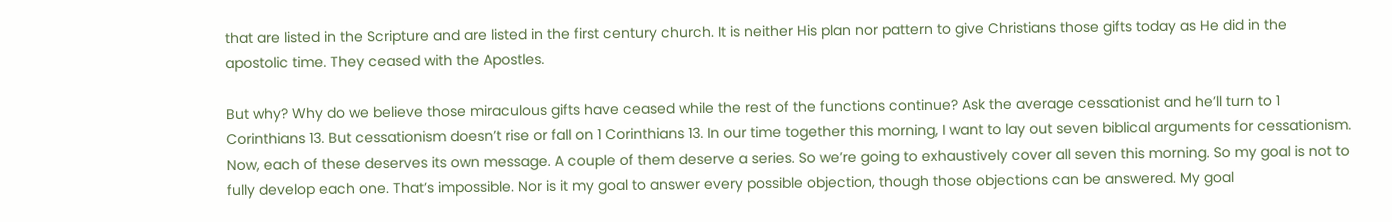that are listed in the Scripture and are listed in the first century church. It is neither His plan nor pattern to give Christians those gifts today as He did in the apostolic time. They ceased with the Apostles.

But why? Why do we believe those miraculous gifts have ceased while the rest of the functions continue? Ask the average cessationist and he’ll turn to 1 Corinthians 13. But cessationism doesn’t rise or fall on 1 Corinthians 13. In our time together this morning, I want to lay out seven biblical arguments for cessationism. Now, each of these deserves its own message. A couple of them deserve a series. So we’re going to exhaustively cover all seven this morning. So my goal is not to fully develop each one. That’s impossible. Nor is it my goal to answer every possible objection, though those objections can be answered. My goal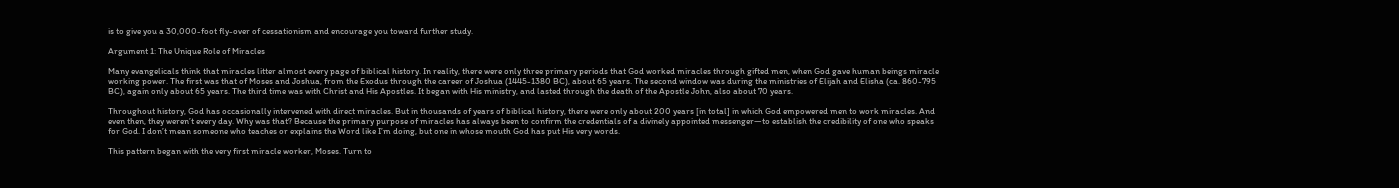is to give you a 30,000-foot fly-over of cessationism and encourage you toward further study.

Argument 1: The Unique Role of Miracles

Many evangelicals think that miracles litter almost every page of biblical history. In reality, there were only three primary periods that God worked miracles through gifted men, when God gave human beings miracle working power. The first was that of Moses and Joshua, from the Exodus through the career of Joshua (1445-1380 BC), about 65 years. The second window was during the ministries of Elijah and Elisha (ca. 860-795 BC), again only about 65 years. The third time was with Christ and His Apostles. It began with His ministry, and lasted through the death of the Apostle John, also about 70 years.

Throughout history, God has occasionally intervened with direct miracles. But in thousands of years of biblical history, there were only about 200 years [in total] in which God empowered men to work miracles. And even then, they weren’t every day. Why was that? Because the primary purpose of miracles has always been to confirm the credentials of a divinely appointed messenger—to establish the credibility of one who speaks for God. I don’t mean someone who teaches or explains the Word like I’m doing, but one in whose mouth God has put His very words.

This pattern began with the very first miracle worker, Moses. Turn to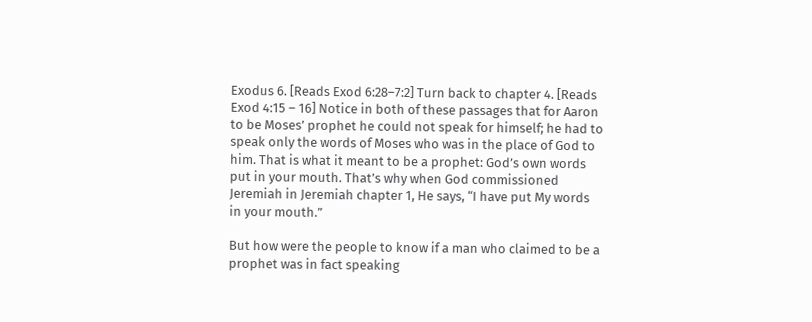Exodus 6. [Reads Exod 6:28–7:2] Turn back to chapter 4. [Reads Exod 4:15 – 16] Notice in both of these passages that for Aaron to be Moses’ prophet he could not speak for himself; he had to speak only the words of Moses who was in the place of God to him. That is what it meant to be a prophet: God’s own words put in your mouth. That’s why when God commissioned Jeremiah in Jeremiah chapter 1, He says, “I have put My words in your mouth.”

But how were the people to know if a man who claimed to be a prophet was in fact speaking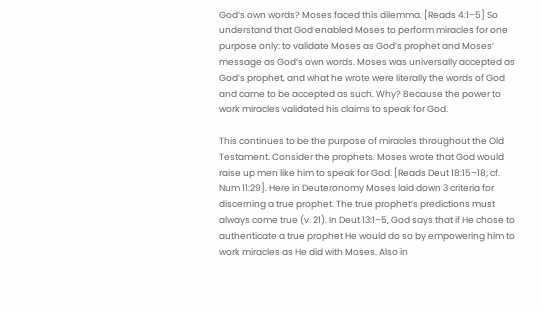God’s own words? Moses faced this dilemma. [Reads 4:1–5] So understand that God enabled Moses to perform miracles for one purpose only: to validate Moses as God’s prophet and Moses’ message as God’s own words. Moses was universally accepted as God’s prophet, and what he wrote were literally the words of God and came to be accepted as such. Why? Because the power to work miracles validated his claims to speak for God.

This continues to be the purpose of miracles throughout the Old Testament. Consider the prophets. Moses wrote that God would raise up men like him to speak for God. [Reads Deut 18:15–18; cf. Num 11:29]. Here in Deuteronomy Moses laid down 3 criteria for discerning a true prophet. The true prophet’s predictions must always come true (v. 21). In Deut 13:1–5, God says that if He chose to authenticate a true prophet He would do so by empowering him to work miracles as He did with Moses. Also in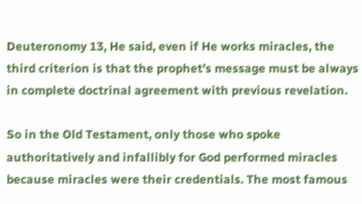Deuteronomy 13, He said, even if He works miracles, the third criterion is that the prophet’s message must be always in complete doctrinal agreement with previous revelation.

So in the Old Testament, only those who spoke authoritatively and infallibly for God performed miracles because miracles were their credentials. The most famous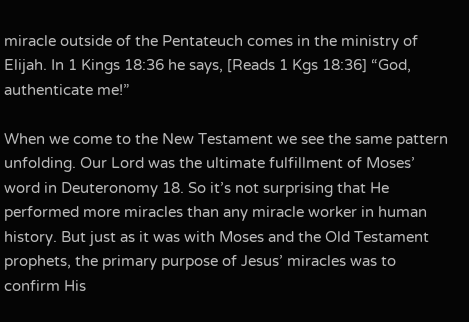miracle outside of the Pentateuch comes in the ministry of Elijah. In 1 Kings 18:36 he says, [Reads 1 Kgs 18:36] “God, authenticate me!”

When we come to the New Testament we see the same pattern unfolding. Our Lord was the ultimate fulfillment of Moses’ word in Deuteronomy 18. So it’s not surprising that He performed more miracles than any miracle worker in human history. But just as it was with Moses and the Old Testament prophets, the primary purpose of Jesus’ miracles was to confirm His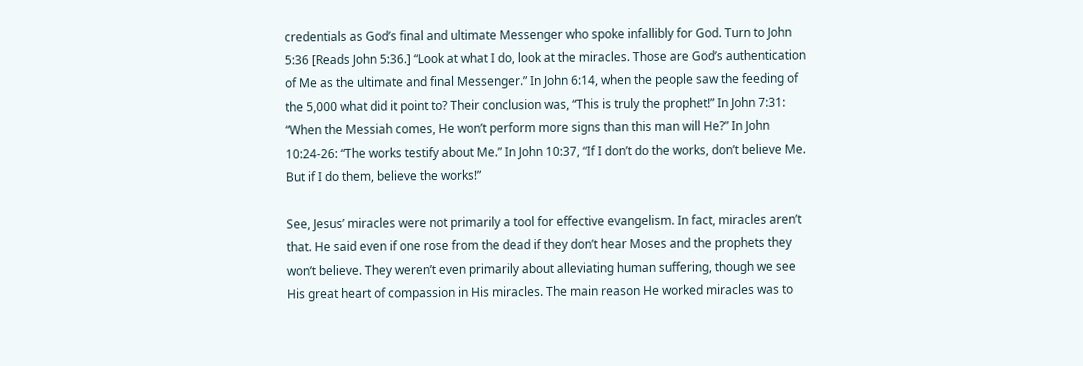credentials as God’s final and ultimate Messenger who spoke infallibly for God. Turn to John 5:36 [Reads John 5:36.] “Look at what I do, look at the miracles. Those are God’s authentication of Me as the ultimate and final Messenger.” In John 6:14, when the people saw the feeding of the 5,000 what did it point to? Their conclusion was, “This is truly the prophet!” In John 7:31: “When the Messiah comes, He won’t perform more signs than this man will He?” In John 10:24-26: “The works testify about Me.” In John 10:37, “If I don’t do the works, don’t believe Me. But if I do them, believe the works!”

See, Jesus’ miracles were not primarily a tool for effective evangelism. In fact, miracles aren’t that. He said even if one rose from the dead if they don’t hear Moses and the prophets they won’t believe. They weren’t even primarily about alleviating human suffering, though we see His great heart of compassion in His miracles. The main reason He worked miracles was to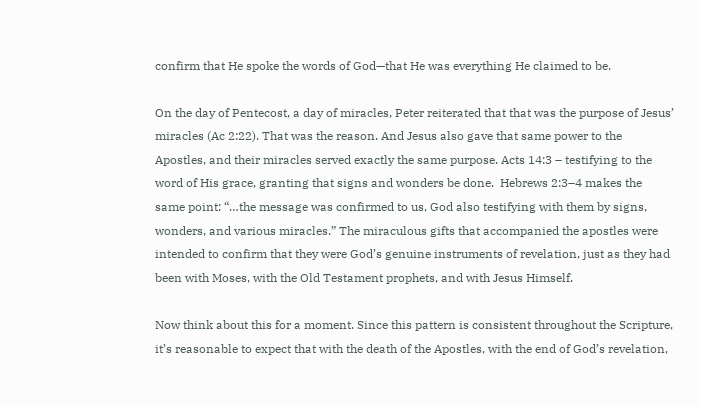confirm that He spoke the words of God—that He was everything He claimed to be.

On the day of Pentecost, a day of miracles, Peter reiterated that that was the purpose of Jesus’ miracles (Ac 2:22). That was the reason. And Jesus also gave that same power to the Apostles, and their miracles served exactly the same purpose. Acts 14:3 – testifying to the word of His grace, granting that signs and wonders be done.  Hebrews 2:3–4 makes the same point: “…the message was confirmed to us, God also testifying with them by signs, wonders, and various miracles.” The miraculous gifts that accompanied the apostles were intended to confirm that they were God’s genuine instruments of revelation, just as they had been with Moses, with the Old Testament prophets, and with Jesus Himself.

Now think about this for a moment. Since this pattern is consistent throughout the Scripture, it’s reasonable to expect that with the death of the Apostles, with the end of God’s revelation,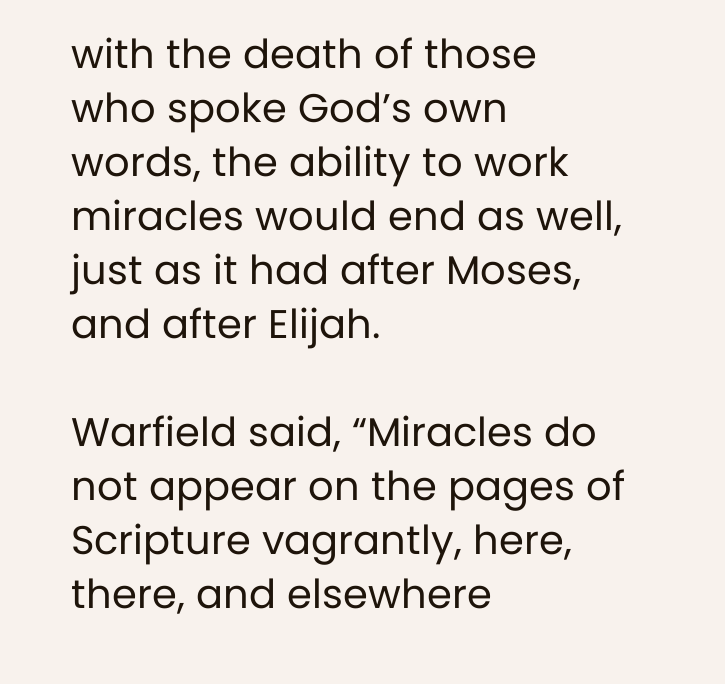with the death of those who spoke God’s own words, the ability to work miracles would end as well, just as it had after Moses, and after Elijah.

Warfield said, “Miracles do not appear on the pages of Scripture vagrantly, here, there, and elsewhere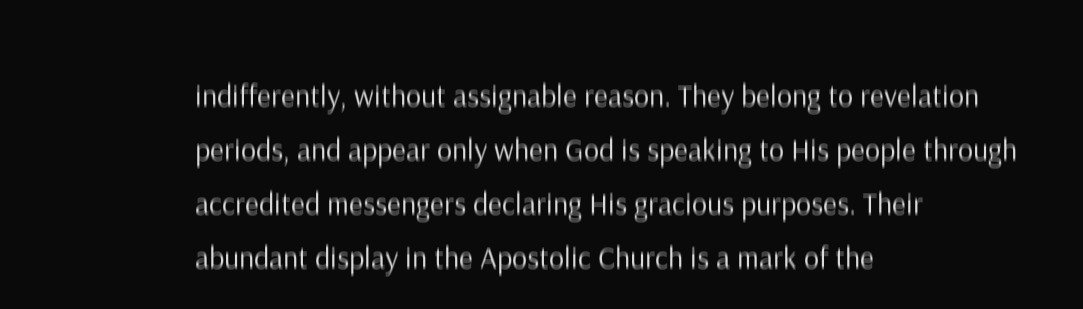indifferently, without assignable reason. They belong to revelation periods, and appear only when God is speaking to His people through accredited messengers declaring His gracious purposes. Their abundant display in the Apostolic Church is a mark of the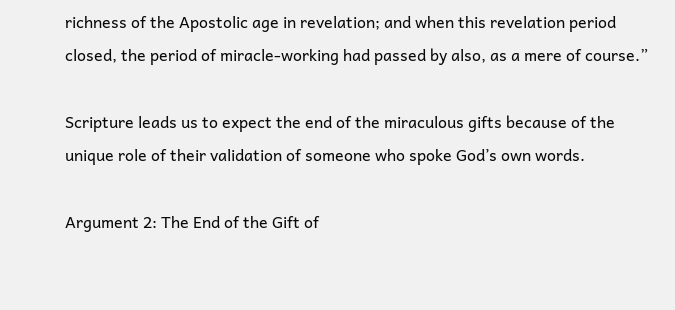richness of the Apostolic age in revelation; and when this revelation period closed, the period of miracle-working had passed by also, as a mere of course.”

Scripture leads us to expect the end of the miraculous gifts because of the unique role of their validation of someone who spoke God’s own words.

Argument 2: The End of the Gift of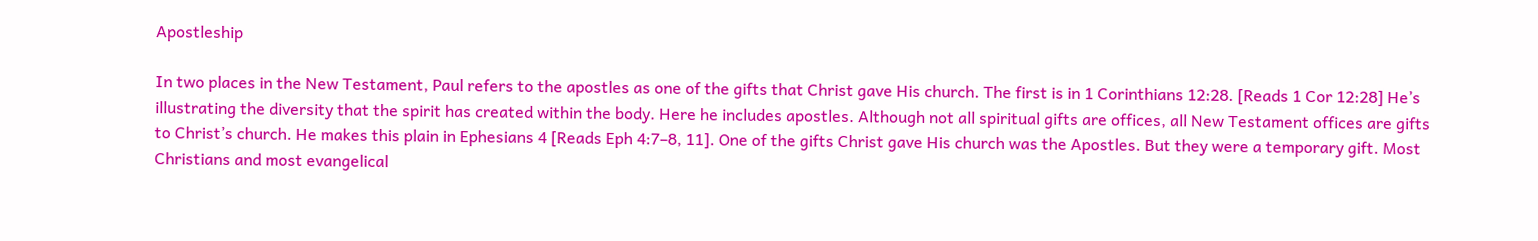Apostleship

In two places in the New Testament, Paul refers to the apostles as one of the gifts that Christ gave His church. The first is in 1 Corinthians 12:28. [Reads 1 Cor 12:28] He’s illustrating the diversity that the spirit has created within the body. Here he includes apostles. Although not all spiritual gifts are offices, all New Testament offices are gifts to Christ’s church. He makes this plain in Ephesians 4 [Reads Eph 4:7–8, 11]. One of the gifts Christ gave His church was the Apostles. But they were a temporary gift. Most Christians and most evangelical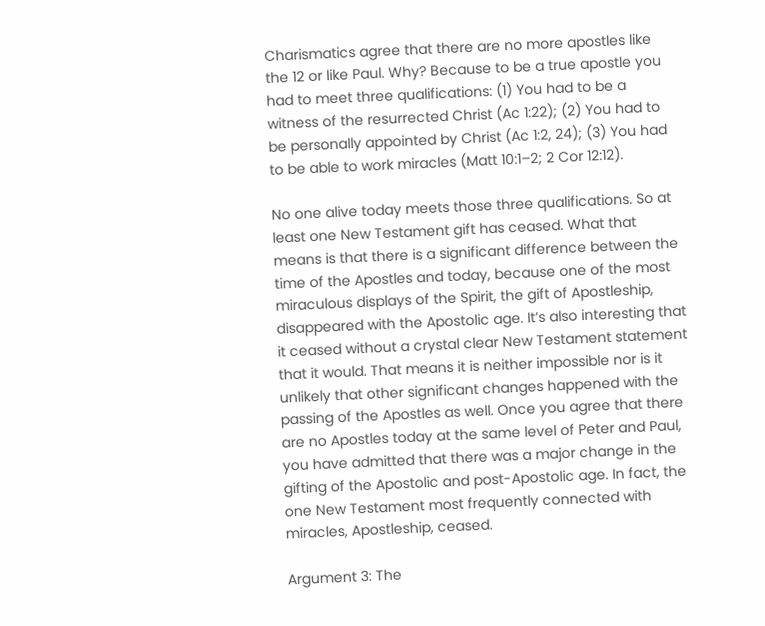Charismatics agree that there are no more apostles like the 12 or like Paul. Why? Because to be a true apostle you had to meet three qualifications: (1) You had to be a witness of the resurrected Christ (Ac 1:22); (2) You had to be personally appointed by Christ (Ac 1:2, 24); (3) You had to be able to work miracles (Matt 10:1–2; 2 Cor 12:12).

No one alive today meets those three qualifications. So at least one New Testament gift has ceased. What that means is that there is a significant difference between the time of the Apostles and today, because one of the most miraculous displays of the Spirit, the gift of Apostleship, disappeared with the Apostolic age. It’s also interesting that it ceased without a crystal clear New Testament statement that it would. That means it is neither impossible nor is it unlikely that other significant changes happened with the passing of the Apostles as well. Once you agree that there are no Apostles today at the same level of Peter and Paul, you have admitted that there was a major change in the gifting of the Apostolic and post-Apostolic age. In fact, the one New Testament most frequently connected with miracles, Apostleship, ceased.

Argument 3: The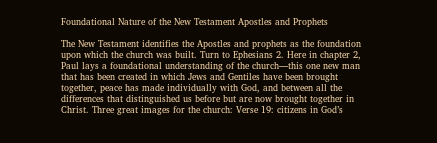Foundational Nature of the New Testament Apostles and Prophets

The New Testament identifies the Apostles and prophets as the foundation upon which the church was built. Turn to Ephesians 2. Here in chapter 2, Paul lays a foundational understanding of the church—this one new man that has been created in which Jews and Gentiles have been brought together, peace has made individually with God, and between all the differences that distinguished us before but are now brought together in Christ. Three great images for the church: Verse 19: citizens in God’s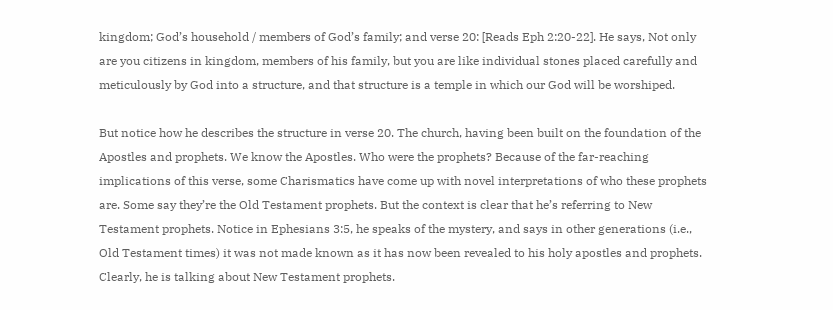kingdom; God’s household / members of God’s family; and verse 20: [Reads Eph 2:20-22]. He says, Not only are you citizens in kingdom, members of his family, but you are like individual stones placed carefully and meticulously by God into a structure, and that structure is a temple in which our God will be worshiped.

But notice how he describes the structure in verse 20. The church, having been built on the foundation of the Apostles and prophets. We know the Apostles. Who were the prophets? Because of the far-reaching implications of this verse, some Charismatics have come up with novel interpretations of who these prophets are. Some say they’re the Old Testament prophets. But the context is clear that he’s referring to New Testament prophets. Notice in Ephesians 3:5, he speaks of the mystery, and says in other generations (i.e., Old Testament times) it was not made known as it has now been revealed to his holy apostles and prophets. Clearly, he is talking about New Testament prophets.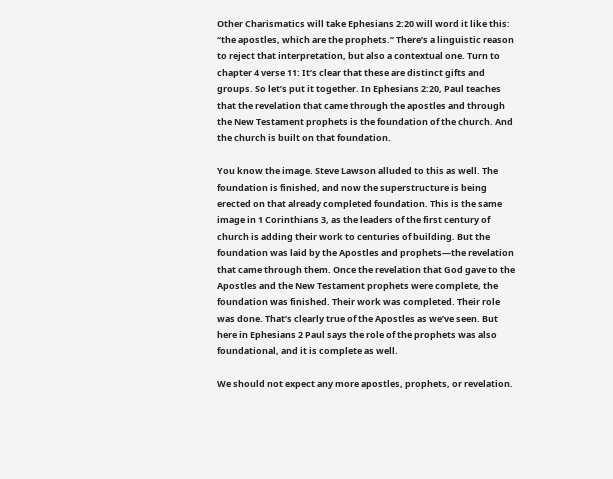Other Charismatics will take Ephesians 2:20 will word it like this: “the apostles, which are the prophets.” There’s a linguistic reason to reject that interpretation, but also a contextual one. Turn to chapter 4 verse 11: It’s clear that these are distinct gifts and groups. So let’s put it together. In Ephesians 2:20, Paul teaches that the revelation that came through the apostles and through the New Testament prophets is the foundation of the church. And the church is built on that foundation.

You know the image. Steve Lawson alluded to this as well. The foundation is finished, and now the superstructure is being erected on that already completed foundation. This is the same image in 1 Corinthians 3, as the leaders of the first century of church is adding their work to centuries of building. But the foundation was laid by the Apostles and prophets—the revelation that came through them. Once the revelation that God gave to the Apostles and the New Testament prophets were complete, the foundation was finished. Their work was completed. Their role was done. That’s clearly true of the Apostles as we’ve seen. But here in Ephesians 2 Paul says the role of the prophets was also foundational, and it is complete as well.

We should not expect any more apostles, prophets, or revelation.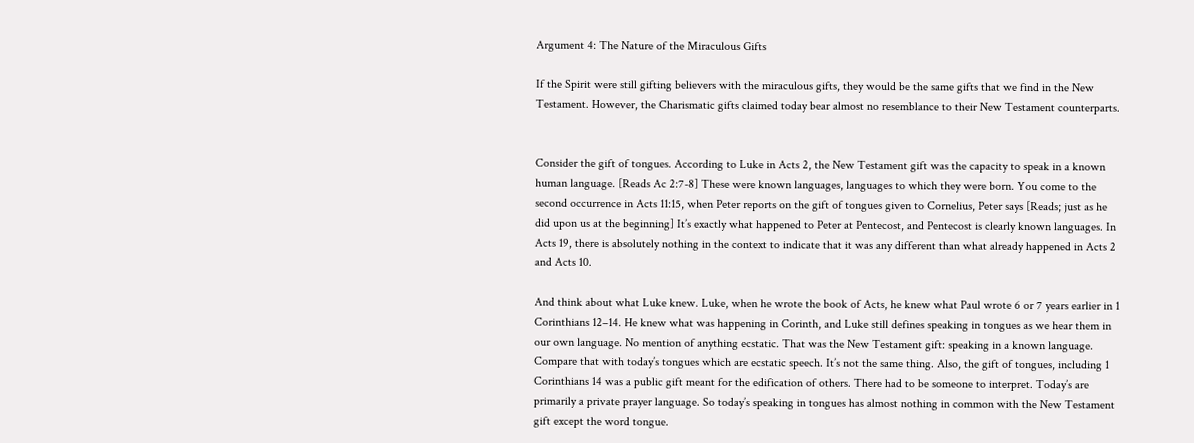Argument 4: The Nature of the Miraculous Gifts

If the Spirit were still gifting believers with the miraculous gifts, they would be the same gifts that we find in the New Testament. However, the Charismatic gifts claimed today bear almost no resemblance to their New Testament counterparts.


Consider the gift of tongues. According to Luke in Acts 2, the New Testament gift was the capacity to speak in a known human language. [Reads Ac 2:7-8] These were known languages, languages to which they were born. You come to the second occurrence in Acts 11:15, when Peter reports on the gift of tongues given to Cornelius, Peter says [Reads; just as he did upon us at the beginning] It’s exactly what happened to Peter at Pentecost, and Pentecost is clearly known languages. In Acts 19, there is absolutely nothing in the context to indicate that it was any different than what already happened in Acts 2 and Acts 10.

And think about what Luke knew. Luke, when he wrote the book of Acts, he knew what Paul wrote 6 or 7 years earlier in 1 Corinthians 12–14. He knew what was happening in Corinth, and Luke still defines speaking in tongues as we hear them in our own language. No mention of anything ecstatic. That was the New Testament gift: speaking in a known language. Compare that with today’s tongues which are ecstatic speech. It’s not the same thing. Also, the gift of tongues, including 1 Corinthians 14 was a public gift meant for the edification of others. There had to be someone to interpret. Today’s are primarily a private prayer language. So today’s speaking in tongues has almost nothing in common with the New Testament gift except the word tongue.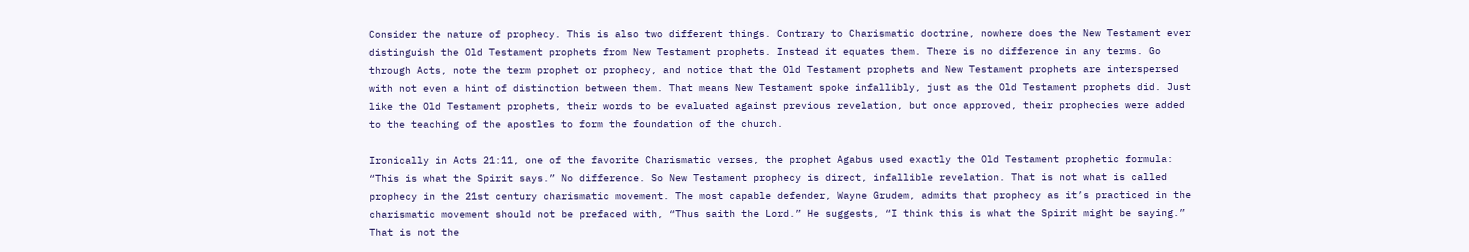Consider the nature of prophecy. This is also two different things. Contrary to Charismatic doctrine, nowhere does the New Testament ever distinguish the Old Testament prophets from New Testament prophets. Instead it equates them. There is no difference in any terms. Go through Acts, note the term prophet or prophecy, and notice that the Old Testament prophets and New Testament prophets are interspersed with not even a hint of distinction between them. That means New Testament spoke infallibly, just as the Old Testament prophets did. Just like the Old Testament prophets, their words to be evaluated against previous revelation, but once approved, their prophecies were added to the teaching of the apostles to form the foundation of the church.

Ironically in Acts 21:11, one of the favorite Charismatic verses, the prophet Agabus used exactly the Old Testament prophetic formula: “This is what the Spirit says.” No difference. So New Testament prophecy is direct, infallible revelation. That is not what is called prophecy in the 21st century charismatic movement. The most capable defender, Wayne Grudem, admits that prophecy as it’s practiced in the charismatic movement should not be prefaced with, “Thus saith the Lord.” He suggests, “I think this is what the Spirit might be saying.” That is not the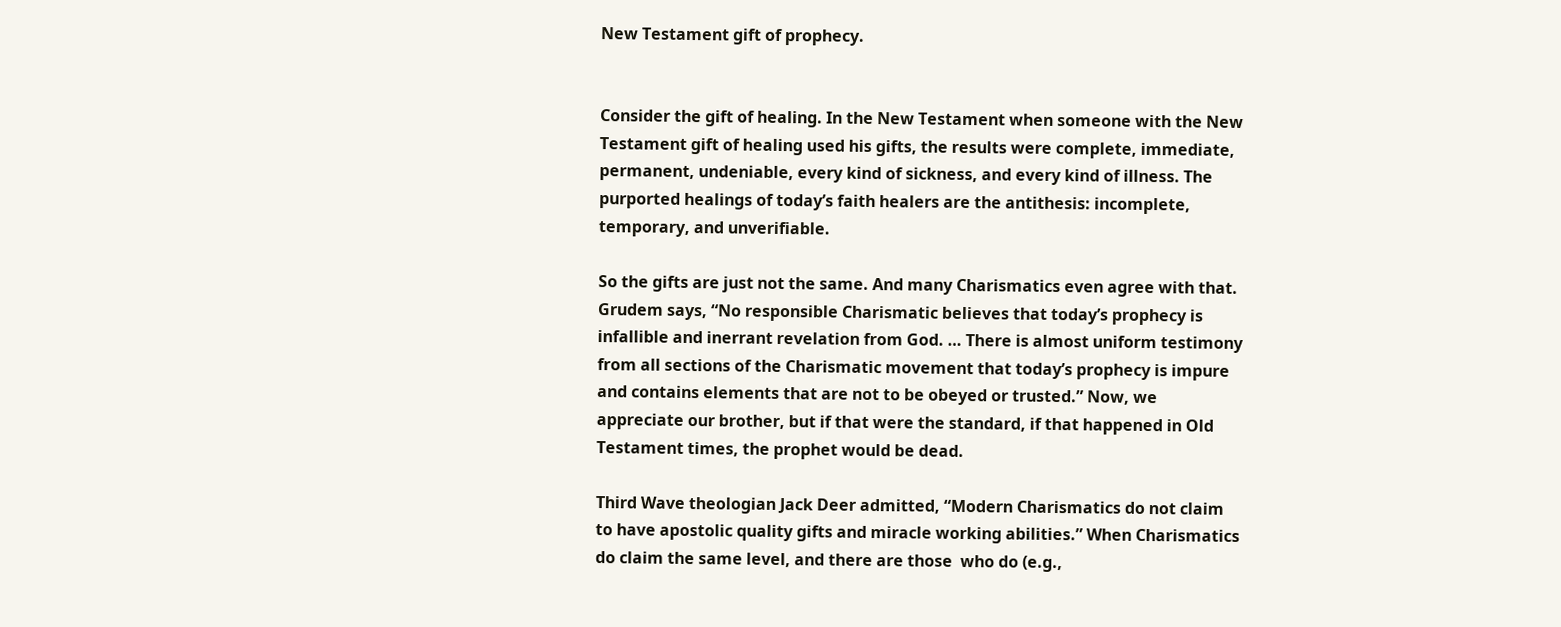New Testament gift of prophecy.


Consider the gift of healing. In the New Testament when someone with the New Testament gift of healing used his gifts, the results were complete, immediate, permanent, undeniable, every kind of sickness, and every kind of illness. The purported healings of today’s faith healers are the antithesis: incomplete, temporary, and unverifiable.

So the gifts are just not the same. And many Charismatics even agree with that. Grudem says, “No responsible Charismatic believes that today’s prophecy is infallible and inerrant revelation from God. … There is almost uniform testimony from all sections of the Charismatic movement that today’s prophecy is impure and contains elements that are not to be obeyed or trusted.” Now, we appreciate our brother, but if that were the standard, if that happened in Old Testament times, the prophet would be dead.

Third Wave theologian Jack Deer admitted, “Modern Charismatics do not claim to have apostolic quality gifts and miracle working abilities.” When Charismatics do claim the same level, and there are those  who do (e.g.,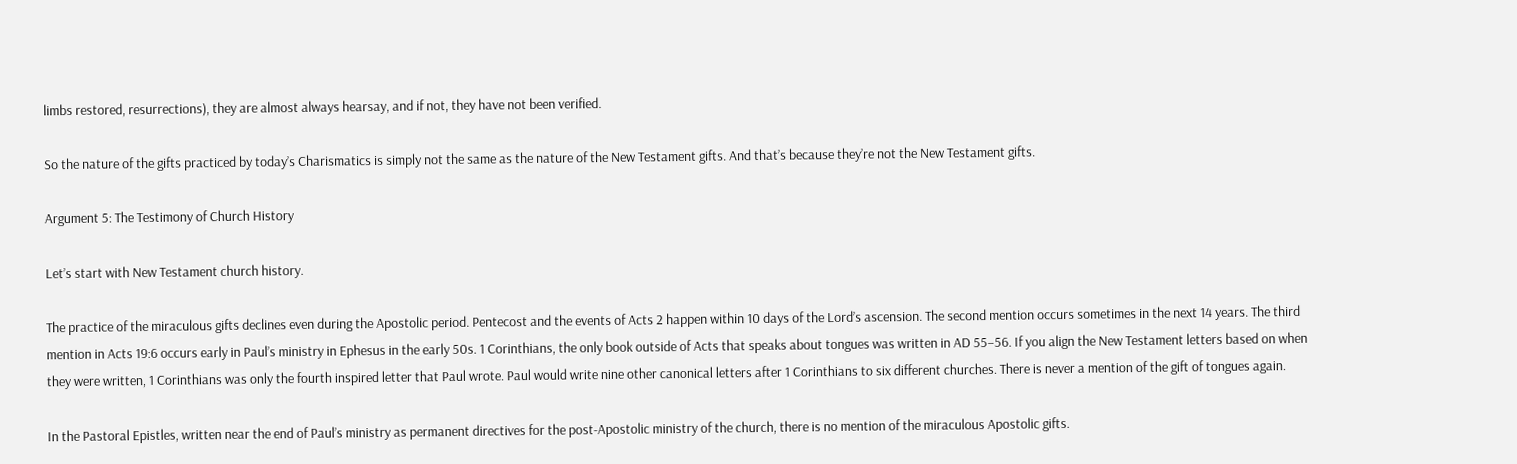limbs restored, resurrections), they are almost always hearsay, and if not, they have not been verified.

So the nature of the gifts practiced by today’s Charismatics is simply not the same as the nature of the New Testament gifts. And that’s because they’re not the New Testament gifts.

Argument 5: The Testimony of Church History

Let’s start with New Testament church history.

The practice of the miraculous gifts declines even during the Apostolic period. Pentecost and the events of Acts 2 happen within 10 days of the Lord’s ascension. The second mention occurs sometimes in the next 14 years. The third mention in Acts 19:6 occurs early in Paul’s ministry in Ephesus in the early 50s. 1 Corinthians, the only book outside of Acts that speaks about tongues was written in AD 55–56. If you align the New Testament letters based on when they were written, 1 Corinthians was only the fourth inspired letter that Paul wrote. Paul would write nine other canonical letters after 1 Corinthians to six different churches. There is never a mention of the gift of tongues again.

In the Pastoral Epistles, written near the end of Paul’s ministry as permanent directives for the post-Apostolic ministry of the church, there is no mention of the miraculous Apostolic gifts.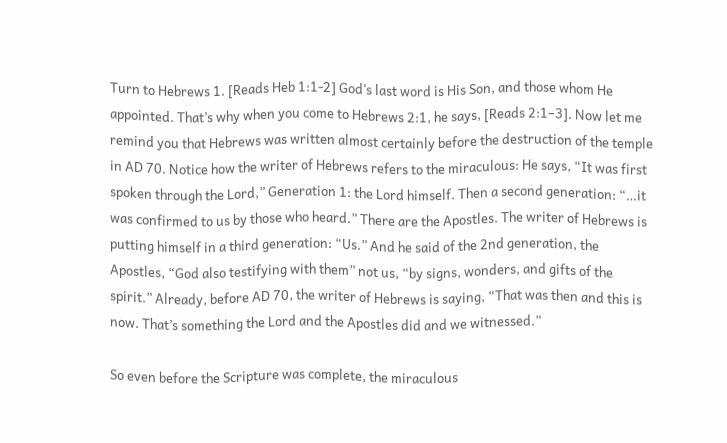Turn to Hebrews 1. [Reads Heb 1:1-2] God’s last word is His Son, and those whom He appointed. That’s why when you come to Hebrews 2:1, he says, [Reads 2:1–3]. Now let me remind you that Hebrews was written almost certainly before the destruction of the temple in AD 70. Notice how the writer of Hebrews refers to the miraculous: He says, “It was first spoken through the Lord,” Generation 1: the Lord himself. Then a second generation: “…it was confirmed to us by those who heard.” There are the Apostles. The writer of Hebrews is putting himself in a third generation: “Us.” And he said of the 2nd generation, the Apostles, “God also testifying with them” not us, “by signs, wonders, and gifts of the spirit.” Already, before AD 70, the writer of Hebrews is saying, “That was then and this is now. That’s something the Lord and the Apostles did and we witnessed.”

So even before the Scripture was complete, the miraculous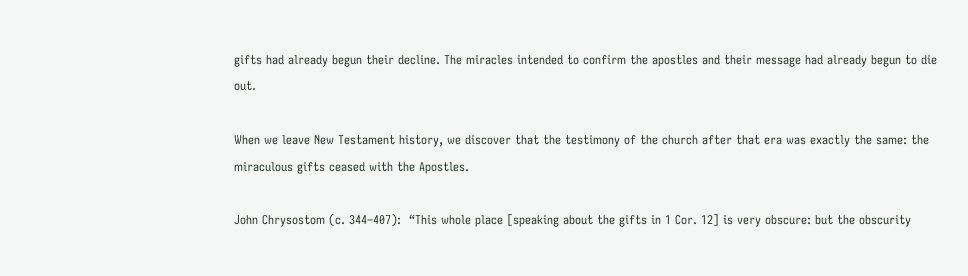gifts had already begun their decline. The miracles intended to confirm the apostles and their message had already begun to die out.

When we leave New Testament history, we discover that the testimony of the church after that era was exactly the same: the miraculous gifts ceased with the Apostles.

John Chrysostom (c. 344–407):  “This whole place [speaking about the gifts in 1 Cor. 12] is very obscure: but the obscurity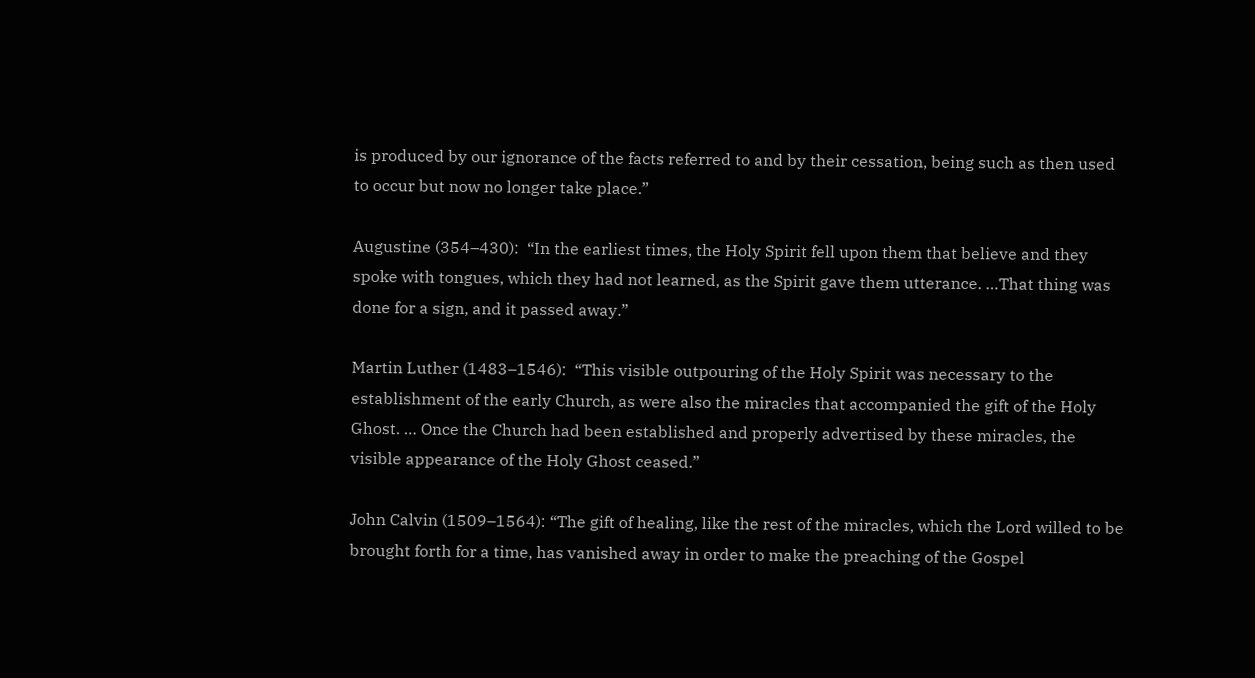is produced by our ignorance of the facts referred to and by their cessation, being such as then used to occur but now no longer take place.”

Augustine (354–430):  “In the earliest times, the Holy Spirit fell upon them that believe and they spoke with tongues, which they had not learned, as the Spirit gave them utterance. …That thing was done for a sign, and it passed away.”

Martin Luther (1483–1546):  “This visible outpouring of the Holy Spirit was necessary to the establishment of the early Church, as were also the miracles that accompanied the gift of the Holy Ghost. … Once the Church had been established and properly advertised by these miracles, the visible appearance of the Holy Ghost ceased.”

John Calvin (1509–1564): “The gift of healing, like the rest of the miracles, which the Lord willed to be brought forth for a time, has vanished away in order to make the preaching of the Gospel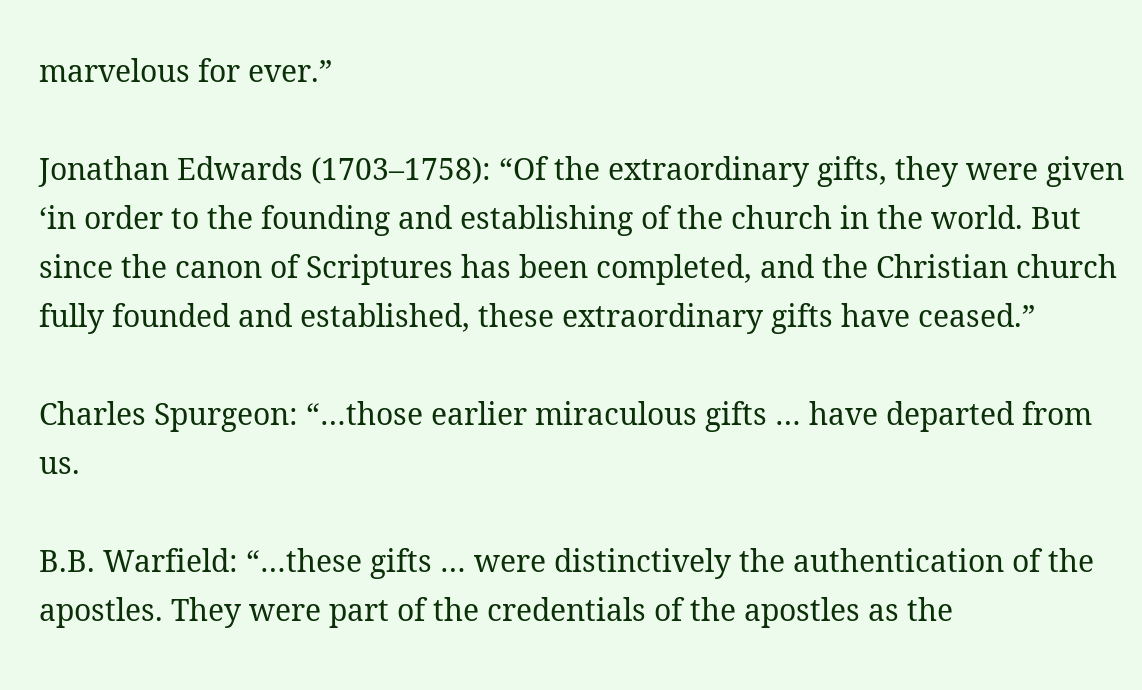marvelous for ever.”

Jonathan Edwards (1703–1758): “Of the extraordinary gifts, they were given ‘in order to the founding and establishing of the church in the world. But since the canon of Scriptures has been completed, and the Christian church fully founded and established, these extraordinary gifts have ceased.”

Charles Spurgeon: “…those earlier miraculous gifts … have departed from us.

B.B. Warfield: “…these gifts … were distinctively the authentication of the apostles. They were part of the credentials of the apostles as the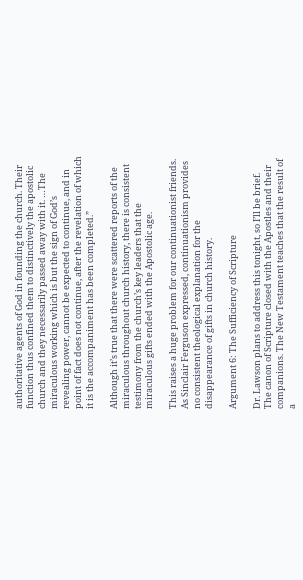authoritative agents of God in founding the church. Their function thus confined them to distinctively the apostolic church and they necessarily passed away with it. …The miraculous working which is but the sign of God’s revealing power, cannot be expected to continue, and in point of fact does not continue, after the revelation of which it is the accompaniment has been completed.”

Although it’s true that there were scattered reports of the miraculous throughout church history, there is consistent testimony from the church’s key leaders that the miraculous gifts ended with the Apostolic age.

This raises a huge problem for our continuationist friends. As Sinclair Ferguson expressed, continuationism provides no consistent theological explanation for the disappearance of gifts in church history.

Argument 6: The Sufficiency of Scripture

Dr. Lawson plans to address this tonight, so I’ll be brief. The canon of Scripture closed with the Apostles and their companions. The New Testament teaches that the result of a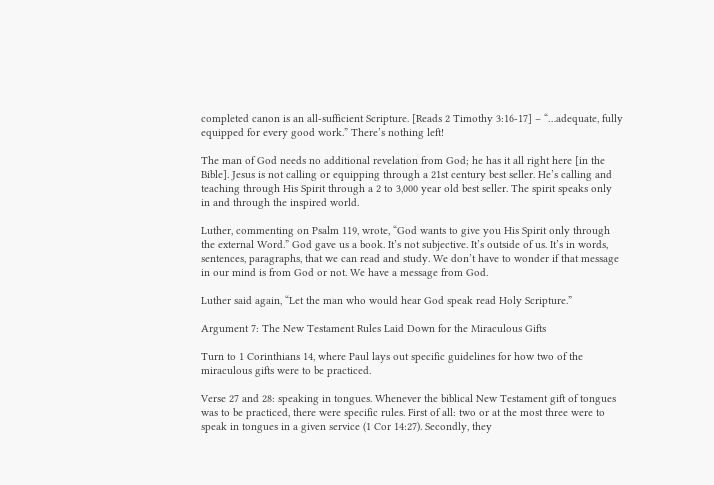completed canon is an all-sufficient Scripture. [Reads 2 Timothy 3:16-17] – “…adequate, fully equipped for every good work.” There’s nothing left!

The man of God needs no additional revelation from God; he has it all right here [in the Bible]. Jesus is not calling or equipping through a 21st century best seller. He’s calling and teaching through His Spirit through a 2 to 3,000 year old best seller. The spirit speaks only in and through the inspired world.

Luther, commenting on Psalm 119, wrote, “God wants to give you His Spirit only through the external Word.” God gave us a book. It’s not subjective. It’s outside of us. It’s in words, sentences, paragraphs, that we can read and study. We don’t have to wonder if that message in our mind is from God or not. We have a message from God.

Luther said again, “Let the man who would hear God speak read Holy Scripture.”

Argument 7: The New Testament Rules Laid Down for the Miraculous Gifts

Turn to 1 Corinthians 14, where Paul lays out specific guidelines for how two of the miraculous gifts were to be practiced.

Verse 27 and 28: speaking in tongues. Whenever the biblical New Testament gift of tongues was to be practiced, there were specific rules. First of all: two or at the most three were to speak in tongues in a given service (1 Cor 14:27). Secondly, they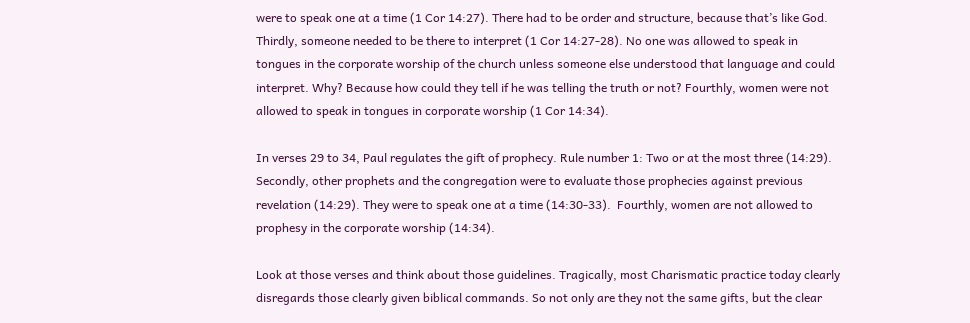were to speak one at a time (1 Cor 14:27). There had to be order and structure, because that’s like God. Thirdly, someone needed to be there to interpret (1 Cor 14:27-28). No one was allowed to speak in tongues in the corporate worship of the church unless someone else understood that language and could interpret. Why? Because how could they tell if he was telling the truth or not? Fourthly, women were not allowed to speak in tongues in corporate worship (1 Cor 14:34).

In verses 29 to 34, Paul regulates the gift of prophecy. Rule number 1: Two or at the most three (14:29). Secondly, other prophets and the congregation were to evaluate those prophecies against previous revelation (14:29). They were to speak one at a time (14:30-33).  Fourthly, women are not allowed to prophesy in the corporate worship (14:34).

Look at those verses and think about those guidelines. Tragically, most Charismatic practice today clearly disregards those clearly given biblical commands. So not only are they not the same gifts, but the clear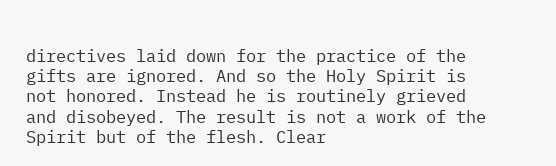directives laid down for the practice of the gifts are ignored. And so the Holy Spirit is not honored. Instead he is routinely grieved and disobeyed. The result is not a work of the Spirit but of the flesh. Clear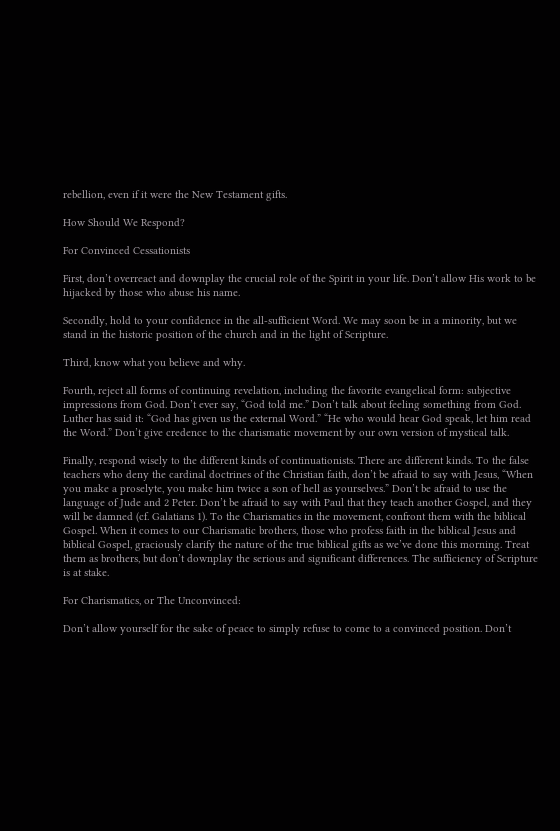rebellion, even if it were the New Testament gifts.

How Should We Respond?

For Convinced Cessationists

First, don’t overreact and downplay the crucial role of the Spirit in your life. Don’t allow His work to be hijacked by those who abuse his name.

Secondly, hold to your confidence in the all-sufficient Word. We may soon be in a minority, but we stand in the historic position of the church and in the light of Scripture.

Third, know what you believe and why.

Fourth, reject all forms of continuing revelation, including the favorite evangelical form: subjective impressions from God. Don’t ever say, “God told me.” Don’t talk about feeling something from God. Luther has said it: “God has given us the external Word.” “He who would hear God speak, let him read the Word.” Don’t give credence to the charismatic movement by our own version of mystical talk.

Finally, respond wisely to the different kinds of continuationists. There are different kinds. To the false teachers who deny the cardinal doctrines of the Christian faith, don’t be afraid to say with Jesus, “When you make a proselyte, you make him twice a son of hell as yourselves.” Don’t be afraid to use the language of Jude and 2 Peter. Don’t be afraid to say with Paul that they teach another Gospel, and they will be damned (cf. Galatians 1). To the Charismatics in the movement, confront them with the biblical Gospel. When it comes to our Charismatic brothers, those who profess faith in the biblical Jesus and biblical Gospel, graciously clarify the nature of the true biblical gifts as we’ve done this morning. Treat them as brothers, but don’t downplay the serious and significant differences. The sufficiency of Scripture is at stake.

For Charismatics, or The Unconvinced:

Don’t allow yourself for the sake of peace to simply refuse to come to a convinced position. Don’t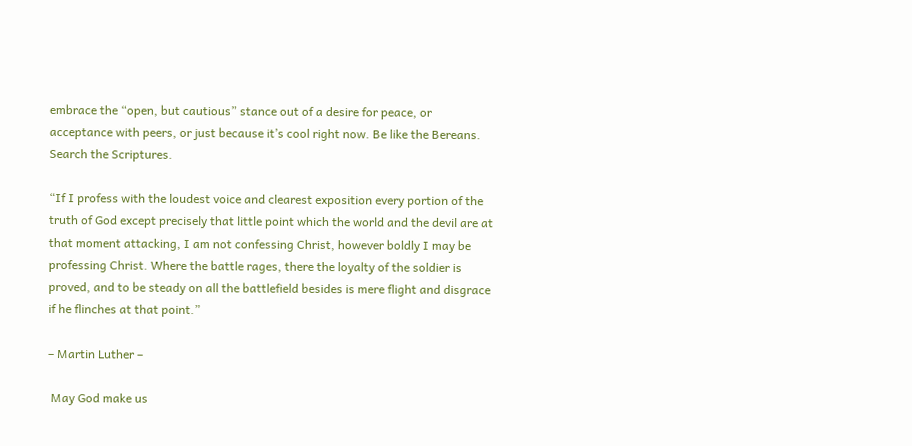embrace the “open, but cautious” stance out of a desire for peace, or acceptance with peers, or just because it’s cool right now. Be like the Bereans. Search the Scriptures.

“If I profess with the loudest voice and clearest exposition every portion of the truth of God except precisely that little point which the world and the devil are at that moment attacking, I am not confessing Christ, however boldly I may be professing Christ. Where the battle rages, there the loyalty of the soldier is proved, and to be steady on all the battlefield besides is mere flight and disgrace if he flinches at that point.”

– Martin Luther –

 May God make us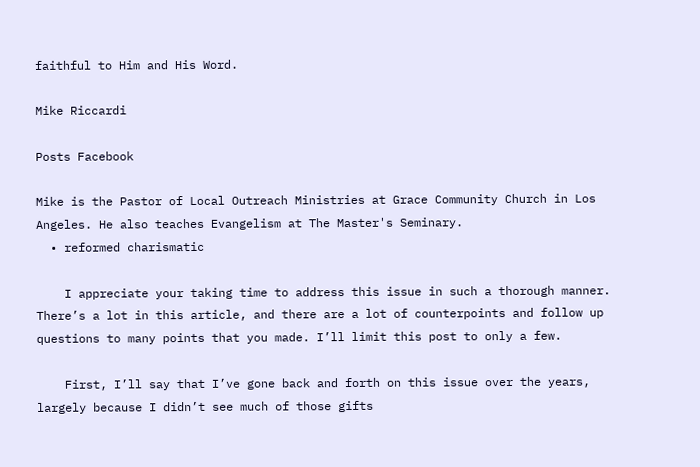faithful to Him and His Word.

Mike Riccardi

Posts Facebook

Mike is the Pastor of Local Outreach Ministries at Grace Community Church in Los Angeles. He also teaches Evangelism at The Master's Seminary.
  • reformed charismatic

    I appreciate your taking time to address this issue in such a thorough manner. There’s a lot in this article, and there are a lot of counterpoints and follow up questions to many points that you made. I’ll limit this post to only a few.

    First, I’ll say that I’ve gone back and forth on this issue over the years, largely because I didn’t see much of those gifts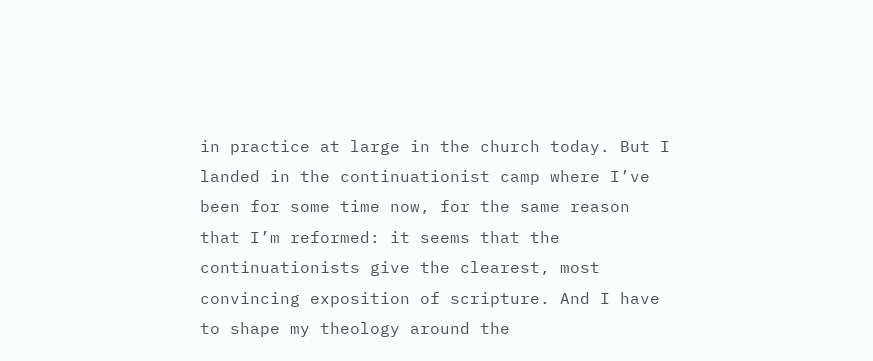in practice at large in the church today. But I landed in the continuationist camp where I’ve been for some time now, for the same reason that I’m reformed: it seems that the continuationists give the clearest, most convincing exposition of scripture. And I have to shape my theology around the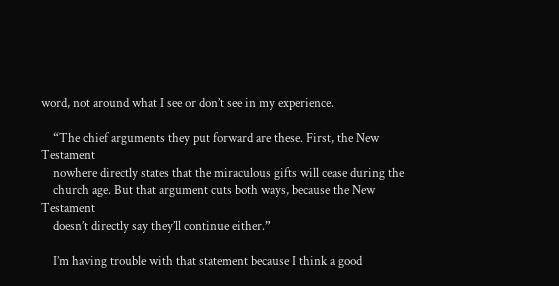word, not around what I see or don’t see in my experience.

    “The chief arguments they put forward are these. First, the New Testament
    nowhere directly states that the miraculous gifts will cease during the
    church age. But that argument cuts both ways, because the New Testament
    doesn’t directly say they’ll continue either.”

    I’m having trouble with that statement because I think a good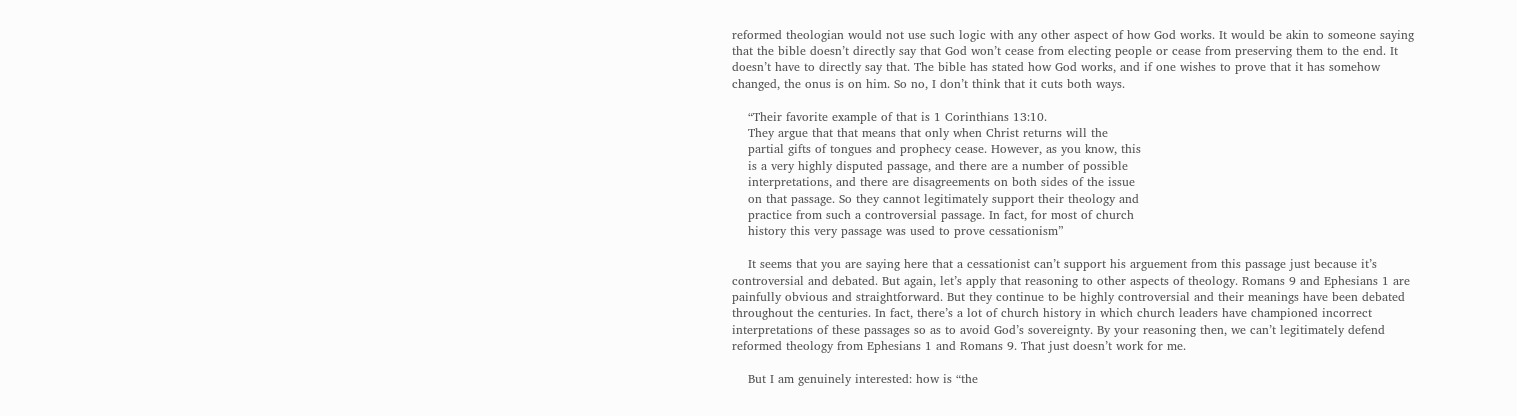reformed theologian would not use such logic with any other aspect of how God works. It would be akin to someone saying that the bible doesn’t directly say that God won’t cease from electing people or cease from preserving them to the end. It doesn’t have to directly say that. The bible has stated how God works, and if one wishes to prove that it has somehow changed, the onus is on him. So no, I don’t think that it cuts both ways.

    “Their favorite example of that is 1 Corinthians 13:10.
    They argue that that means that only when Christ returns will the
    partial gifts of tongues and prophecy cease. However, as you know, this
    is a very highly disputed passage, and there are a number of possible
    interpretations, and there are disagreements on both sides of the issue
    on that passage. So they cannot legitimately support their theology and
    practice from such a controversial passage. In fact, for most of church
    history this very passage was used to prove cessationism”

    It seems that you are saying here that a cessationist can’t support his arguement from this passage just because it’s controversial and debated. But again, let’s apply that reasoning to other aspects of theology. Romans 9 and Ephesians 1 are painfully obvious and straightforward. But they continue to be highly controversial and their meanings have been debated throughout the centuries. In fact, there’s a lot of church history in which church leaders have championed incorrect interpretations of these passages so as to avoid God’s sovereignty. By your reasoning then, we can’t legitimately defend reformed theology from Ephesians 1 and Romans 9. That just doesn’t work for me.

    But I am genuinely interested: how is “the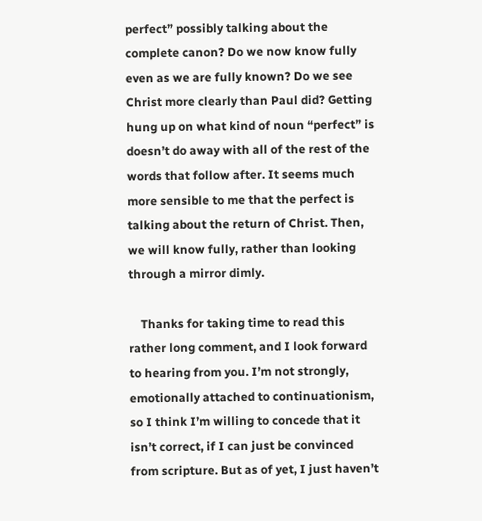perfect” possibly talking about the complete canon? Do we now know fully even as we are fully known? Do we see Christ more clearly than Paul did? Getting hung up on what kind of noun “perfect” is doesn’t do away with all of the rest of the words that follow after. It seems much more sensible to me that the perfect is talking about the return of Christ. Then, we will know fully, rather than looking through a mirror dimly.

    Thanks for taking time to read this rather long comment, and I look forward to hearing from you. I’m not strongly, emotionally attached to continuationism, so I think I’m willing to concede that it isn’t correct, if I can just be convinced from scripture. But as of yet, I just haven’t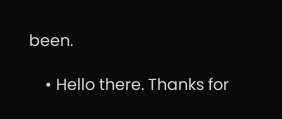been.

    • Hello there. Thanks for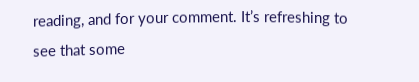reading, and for your comment. It’s refreshing to see that some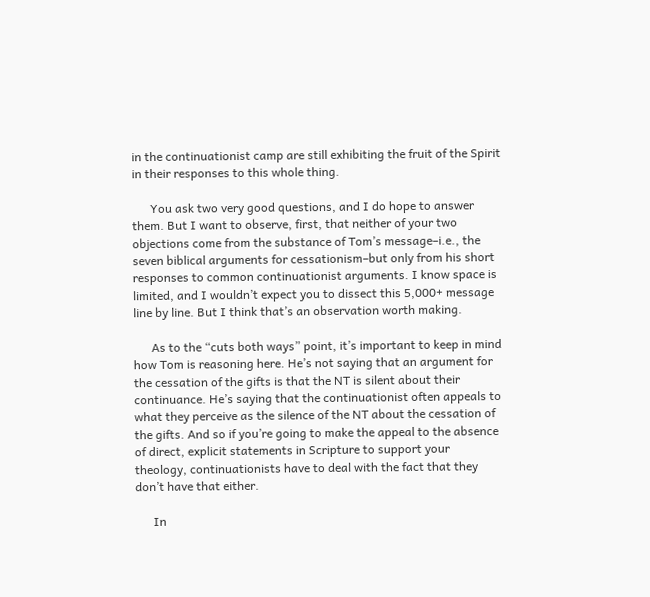in the continuationist camp are still exhibiting the fruit of the Spirit in their responses to this whole thing.

      You ask two very good questions, and I do hope to answer them. But I want to observe, first, that neither of your two objections come from the substance of Tom’s message–i.e., the seven biblical arguments for cessationism–but only from his short responses to common continuationist arguments. I know space is limited, and I wouldn’t expect you to dissect this 5,000+ message line by line. But I think that’s an observation worth making.

      As to the “cuts both ways” point, it’s important to keep in mind how Tom is reasoning here. He’s not saying that an argument for the cessation of the gifts is that the NT is silent about their continuance. He’s saying that the continuationist often appeals to what they perceive as the silence of the NT about the cessation of the gifts. And so if you’re going to make the appeal to the absence of direct, explicit statements in Scripture to support your theology, continuationists have to deal with the fact that they don’t have that either.

      In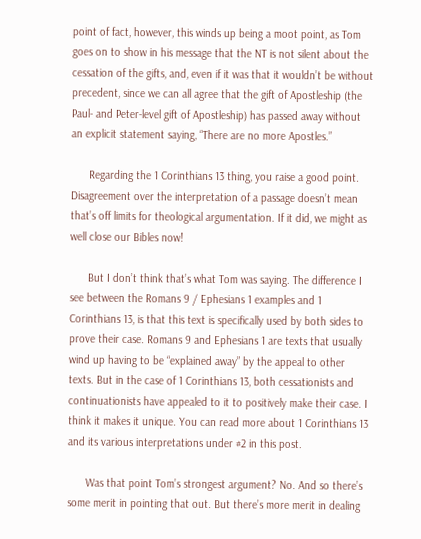point of fact, however, this winds up being a moot point, as Tom goes on to show in his message that the NT is not silent about the cessation of the gifts, and, even if it was that it wouldn’t be without precedent, since we can all agree that the gift of Apostleship (the Paul- and Peter-level gift of Apostleship) has passed away without an explicit statement saying, “There are no more Apostles.”

      Regarding the 1 Corinthians 13 thing, you raise a good point. Disagreement over the interpretation of a passage doesn’t mean that’s off limits for theological argumentation. If it did, we might as well close our Bibles now!

      But I don’t think that’s what Tom was saying. The difference I see between the Romans 9 / Ephesians 1 examples and 1 Corinthians 13, is that this text is specifically used by both sides to prove their case. Romans 9 and Ephesians 1 are texts that usually wind up having to be “explained away” by the appeal to other texts. But in the case of 1 Corinthians 13, both cessationists and continuationists have appealed to it to positively make their case. I think it makes it unique. You can read more about 1 Corinthians 13 and its various interpretations under #2 in this post.

      Was that point Tom’s strongest argument? No. And so there’s some merit in pointing that out. But there’s more merit in dealing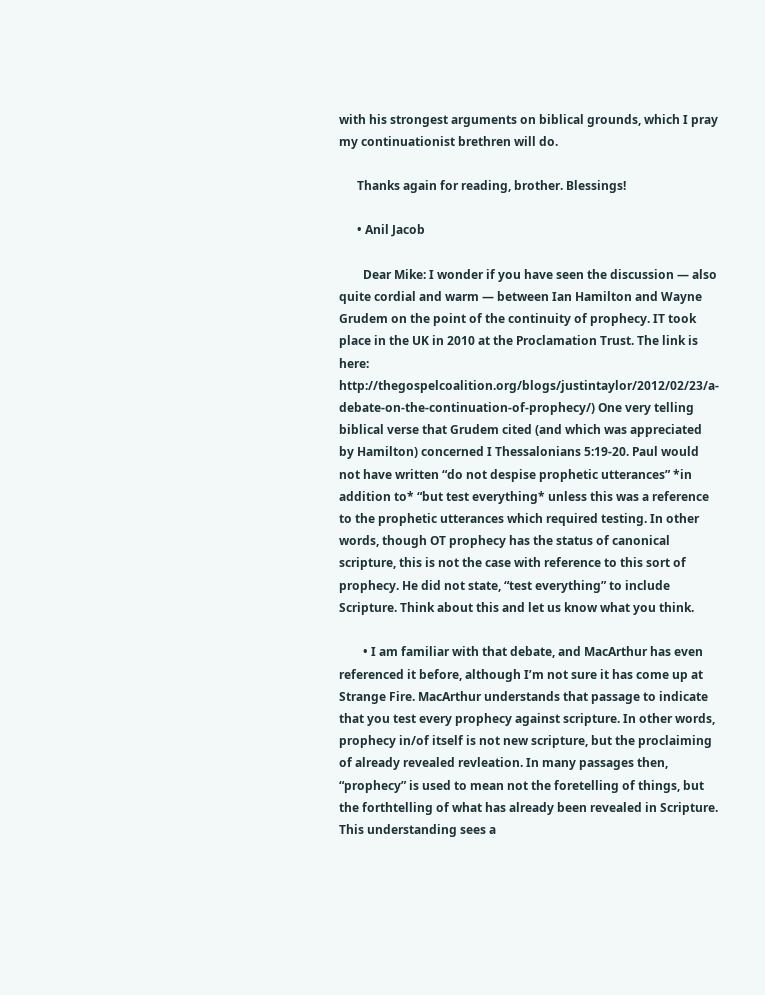with his strongest arguments on biblical grounds, which I pray my continuationist brethren will do.

      Thanks again for reading, brother. Blessings!

      • Anil Jacob

        Dear Mike: I wonder if you have seen the discussion — also quite cordial and warm — between Ian Hamilton and Wayne Grudem on the point of the continuity of prophecy. IT took place in the UK in 2010 at the Proclamation Trust. The link is here: http://thegospelcoalition.org/blogs/justintaylor/2012/02/23/a-debate-on-the-continuation-of-prophecy/) One very telling biblical verse that Grudem cited (and which was appreciated by Hamilton) concerned I Thessalonians 5:19-20. Paul would not have written “do not despise prophetic utterances” *in addition to* “but test everything* unless this was a reference to the prophetic utterances which required testing. In other words, though OT prophecy has the status of canonical scripture, this is not the case with reference to this sort of prophecy. He did not state, “test everything” to include Scripture. Think about this and let us know what you think.

        • I am familiar with that debate, and MacArthur has even referenced it before, although I’m not sure it has come up at Strange Fire. MacArthur understands that passage to indicate that you test every prophecy against scripture. In other words, prophecy in/of itself is not new scripture, but the proclaiming of already revealed revleation. In many passages then, “prophecy” is used to mean not the foretelling of things, but the forthtelling of what has already been revealed in Scripture. This understanding sees a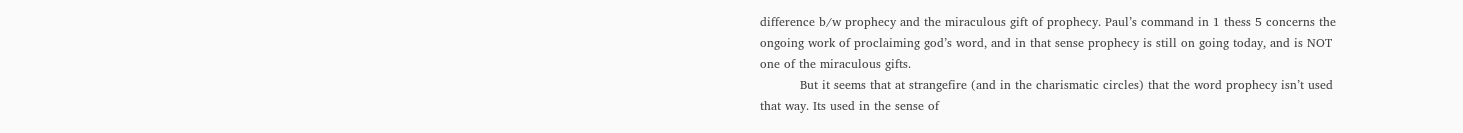difference b/w prophecy and the miraculous gift of prophecy. Paul’s command in 1 thess 5 concerns the ongoing work of proclaiming god’s word, and in that sense prophecy is still on going today, and is NOT one of the miraculous gifts.
          But it seems that at strangefire (and in the charismatic circles) that the word prophecy isn’t used that way. Its used in the sense of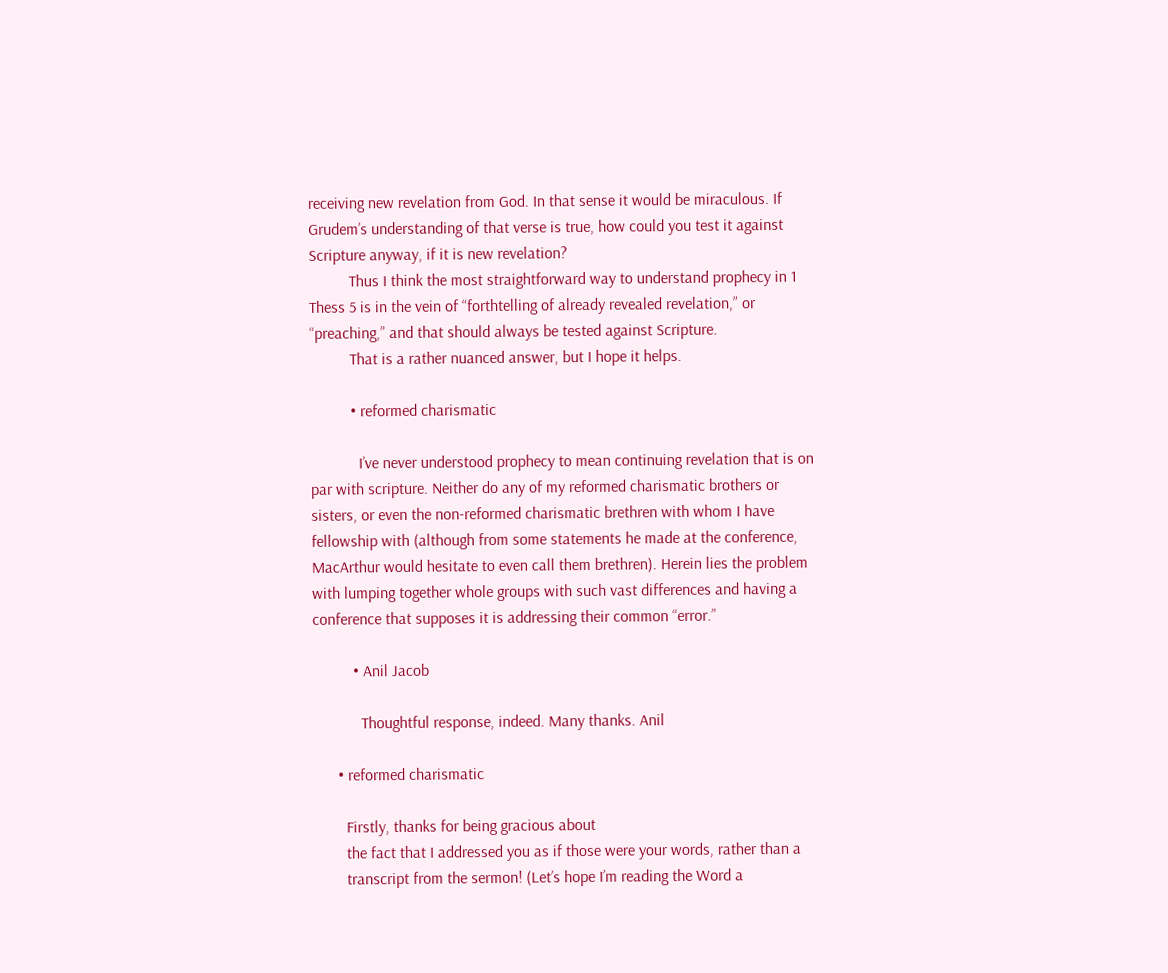receiving new revelation from God. In that sense it would be miraculous. If Grudem’s understanding of that verse is true, how could you test it against Scripture anyway, if it is new revelation?
          Thus I think the most straightforward way to understand prophecy in 1 Thess 5 is in the vein of “forthtelling of already revealed revelation,” or “preaching,” and that should always be tested against Scripture.
          That is a rather nuanced answer, but I hope it helps.

          • reformed charismatic

            I’ve never understood prophecy to mean continuing revelation that is on par with scripture. Neither do any of my reformed charismatic brothers or sisters, or even the non-reformed charismatic brethren with whom I have fellowship with (although from some statements he made at the conference, MacArthur would hesitate to even call them brethren). Herein lies the problem with lumping together whole groups with such vast differences and having a conference that supposes it is addressing their common “error.”

          • Anil Jacob

            Thoughtful response, indeed. Many thanks. Anil

      • reformed charismatic

        Firstly, thanks for being gracious about
        the fact that I addressed you as if those were your words, rather than a
        transcript from the sermon! (Let’s hope I’m reading the Word a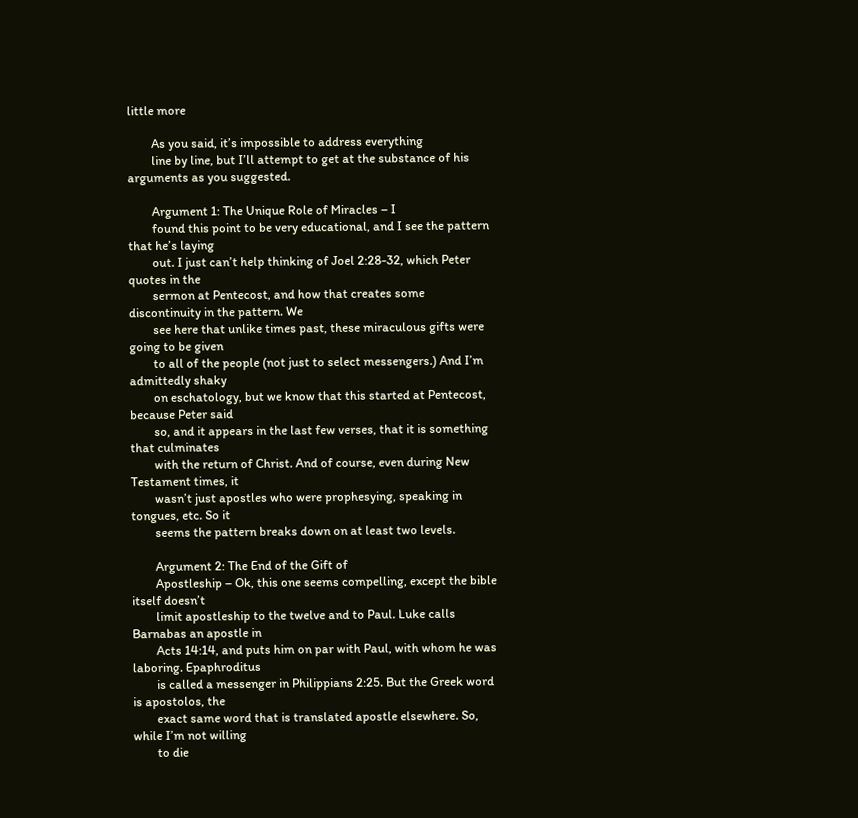little more

        As you said, it’s impossible to address everything
        line by line, but I’ll attempt to get at the substance of his arguments as you suggested.

        Argument 1: The Unique Role of Miracles – I
        found this point to be very educational, and I see the pattern that he’s laying
        out. I just can’t help thinking of Joel 2:28-32, which Peter quotes in the
        sermon at Pentecost, and how that creates some discontinuity in the pattern. We
        see here that unlike times past, these miraculous gifts were going to be given
        to all of the people (not just to select messengers.) And I’m admittedly shaky
        on eschatology, but we know that this started at Pentecost, because Peter said
        so, and it appears in the last few verses, that it is something that culminates
        with the return of Christ. And of course, even during New Testament times, it
        wasn’t just apostles who were prophesying, speaking in tongues, etc. So it
        seems the pattern breaks down on at least two levels.

        Argument 2: The End of the Gift of
        Apostleship – Ok, this one seems compelling, except the bible itself doesn’t
        limit apostleship to the twelve and to Paul. Luke calls Barnabas an apostle in
        Acts 14:14, and puts him on par with Paul, with whom he was laboring. Epaphroditus
        is called a messenger in Philippians 2:25. But the Greek word is apostolos, the
        exact same word that is translated apostle elsewhere. So, while I’m not willing
        to die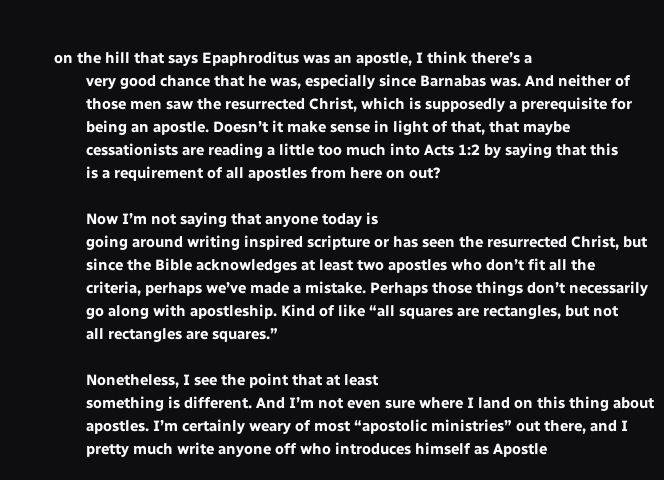on the hill that says Epaphroditus was an apostle, I think there’s a
        very good chance that he was, especially since Barnabas was. And neither of
        those men saw the resurrected Christ, which is supposedly a prerequisite for
        being an apostle. Doesn’t it make sense in light of that, that maybe
        cessationists are reading a little too much into Acts 1:2 by saying that this
        is a requirement of all apostles from here on out?

        Now I’m not saying that anyone today is
        going around writing inspired scripture or has seen the resurrected Christ, but
        since the Bible acknowledges at least two apostles who don’t fit all the
        criteria, perhaps we’ve made a mistake. Perhaps those things don’t necessarily
        go along with apostleship. Kind of like “all squares are rectangles, but not
        all rectangles are squares.”

        Nonetheless, I see the point that at least
        something is different. And I’m not even sure where I land on this thing about
        apostles. I’m certainly weary of most “apostolic ministries” out there, and I
        pretty much write anyone off who introduces himself as Apostle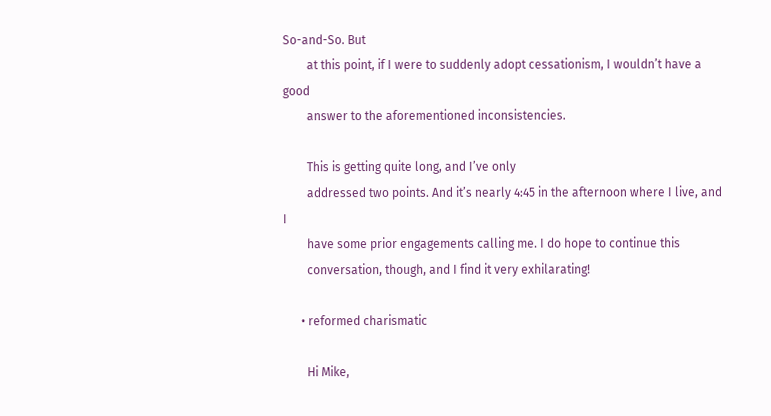So-and-So. But
        at this point, if I were to suddenly adopt cessationism, I wouldn’t have a good
        answer to the aforementioned inconsistencies.

        This is getting quite long, and I’ve only
        addressed two points. And it’s nearly 4:45 in the afternoon where I live, and I
        have some prior engagements calling me. I do hope to continue this
        conversation, though, and I find it very exhilarating!

      • reformed charismatic

        Hi Mike,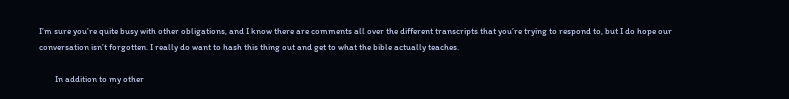I’m sure you’re quite busy with other obligations, and I know there are comments all over the different transcripts that you’re trying to respond to, but I do hope our conversation isn’t forgotten. I really do want to hash this thing out and get to what the bible actually teaches.

        In addition to my other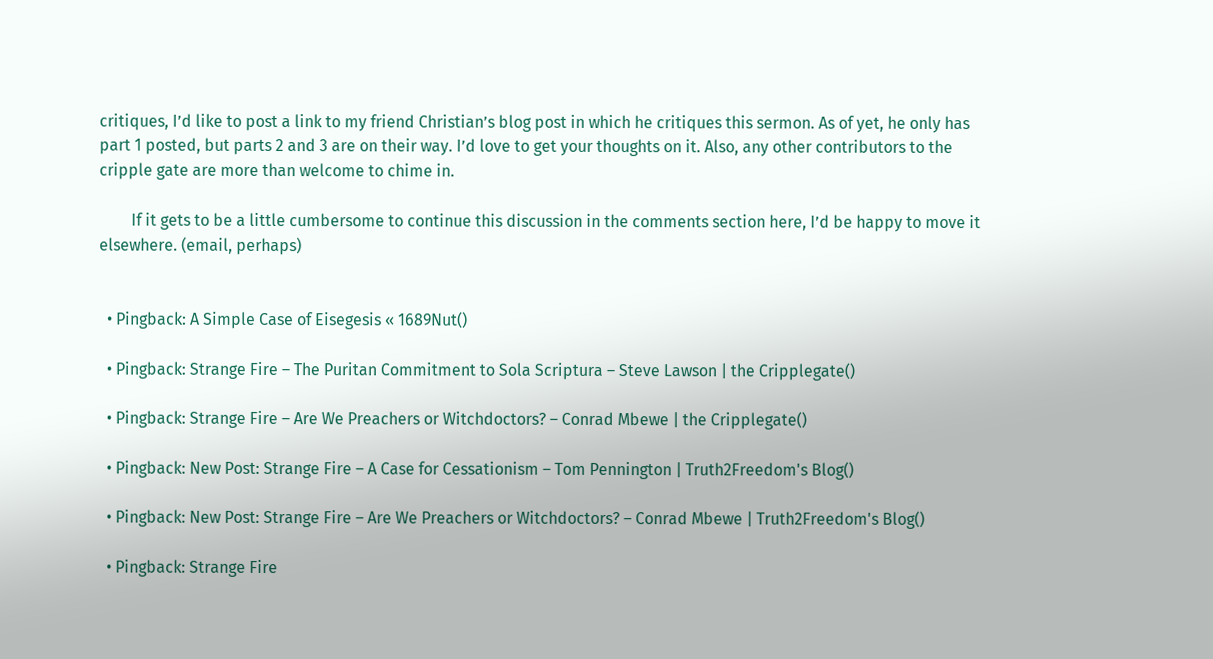critiques, I’d like to post a link to my friend Christian’s blog post in which he critiques this sermon. As of yet, he only has part 1 posted, but parts 2 and 3 are on their way. I’d love to get your thoughts on it. Also, any other contributors to the cripple gate are more than welcome to chime in.

        If it gets to be a little cumbersome to continue this discussion in the comments section here, I’d be happy to move it elsewhere. (email, perhaps)


  • Pingback: A Simple Case of Eisegesis « 1689Nut()

  • Pingback: Strange Fire – The Puritan Commitment to Sola Scriptura – Steve Lawson | the Cripplegate()

  • Pingback: Strange Fire – Are We Preachers or Witchdoctors? – Conrad Mbewe | the Cripplegate()

  • Pingback: New Post: Strange Fire – A Case for Cessationism – Tom Pennington | Truth2Freedom's Blog()

  • Pingback: New Post: Strange Fire – Are We Preachers or Witchdoctors? – Conrad Mbewe | Truth2Freedom's Blog()

  • Pingback: Strange Fire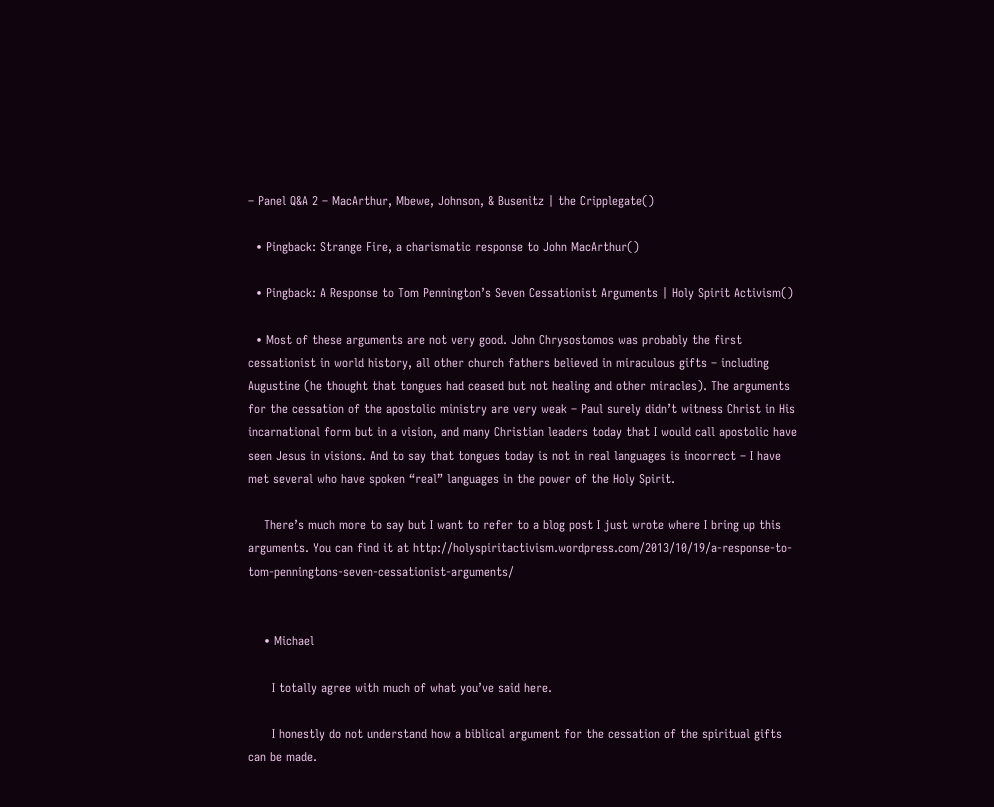– Panel Q&A 2 – MacArthur, Mbewe, Johnson, & Busenitz | the Cripplegate()

  • Pingback: Strange Fire, a charismatic response to John MacArthur()

  • Pingback: A Response to Tom Pennington’s Seven Cessationist Arguments | Holy Spirit Activism()

  • Most of these arguments are not very good. John Chrysostomos was probably the first cessationist in world history, all other church fathers believed in miraculous gifts – including Augustine (he thought that tongues had ceased but not healing and other miracles). The arguments for the cessation of the apostolic ministry are very weak – Paul surely didn’t witness Christ in His incarnational form but in a vision, and many Christian leaders today that I would call apostolic have seen Jesus in visions. And to say that tongues today is not in real languages is incorrect – I have met several who have spoken “real” languages in the power of the Holy Spirit.

    There’s much more to say but I want to refer to a blog post I just wrote where I bring up this arguments. You can find it at http://holyspiritactivism.wordpress.com/2013/10/19/a-response-to-tom-penningtons-seven-cessationist-arguments/


    • Michael

      I totally agree with much of what you’ve said here.

      I honestly do not understand how a biblical argument for the cessation of the spiritual gifts can be made.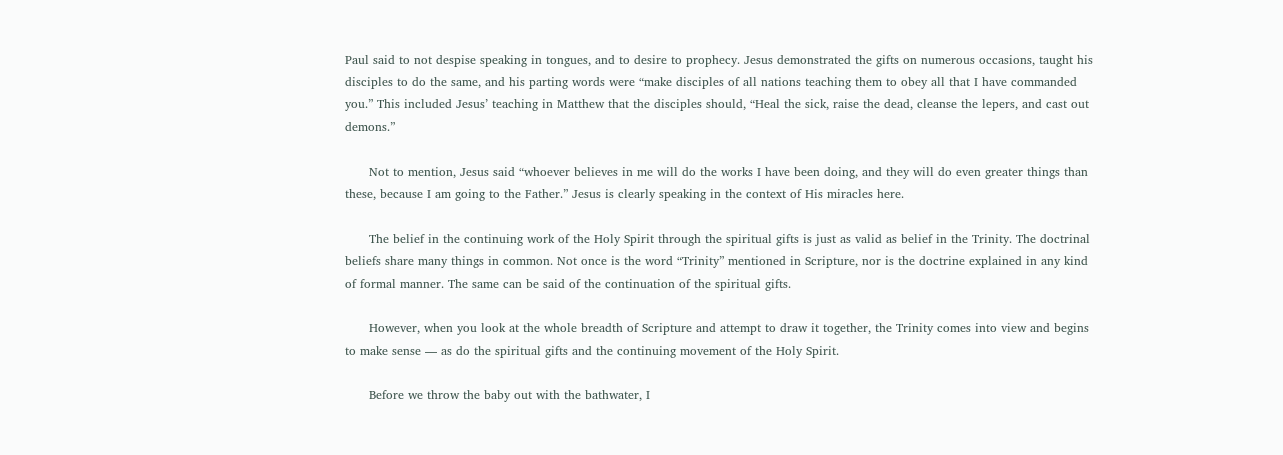Paul said to not despise speaking in tongues, and to desire to prophecy. Jesus demonstrated the gifts on numerous occasions, taught his disciples to do the same, and his parting words were “make disciples of all nations teaching them to obey all that I have commanded you.” This included Jesus’ teaching in Matthew that the disciples should, “Heal the sick, raise the dead, cleanse the lepers, and cast out demons.”

      Not to mention, Jesus said “whoever believes in me will do the works I have been doing, and they will do even greater things than these, because I am going to the Father.” Jesus is clearly speaking in the context of His miracles here.

      The belief in the continuing work of the Holy Spirit through the spiritual gifts is just as valid as belief in the Trinity. The doctrinal beliefs share many things in common. Not once is the word “Trinity” mentioned in Scripture, nor is the doctrine explained in any kind of formal manner. The same can be said of the continuation of the spiritual gifts.

      However, when you look at the whole breadth of Scripture and attempt to draw it together, the Trinity comes into view and begins to make sense — as do the spiritual gifts and the continuing movement of the Holy Spirit.

      Before we throw the baby out with the bathwater, I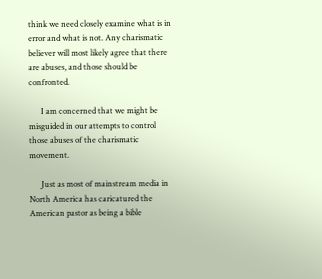think we need closely examine what is in error and what is not. Any charismatic believer will most likely agree that there are abuses, and those should be confronted.

      I am concerned that we might be misguided in our attempts to control those abuses of the charismatic movement.

      Just as most of mainstream media in North America has caricatured the American pastor as being a bible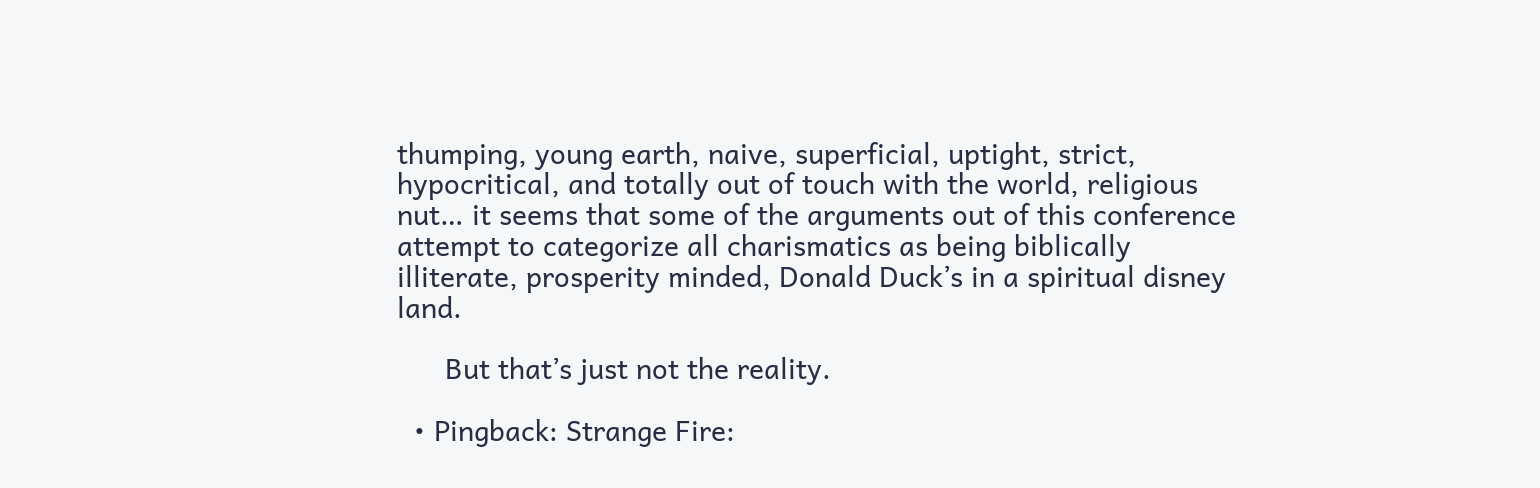thumping, young earth, naive, superficial, uptight, strict, hypocritical, and totally out of touch with the world, religious nut… it seems that some of the arguments out of this conference attempt to categorize all charismatics as being biblically illiterate, prosperity minded, Donald Duck’s in a spiritual disney land.

      But that’s just not the reality.

  • Pingback: Strange Fire: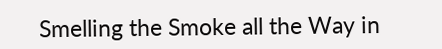Smelling the Smoke all the Way in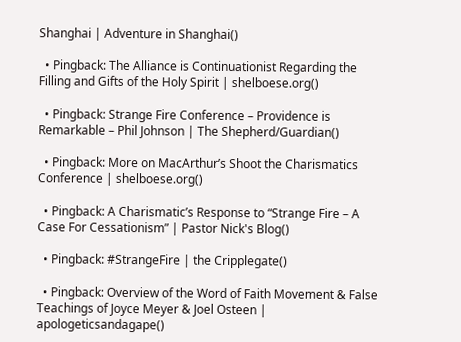Shanghai | Adventure in Shanghai()

  • Pingback: The Alliance is Continuationist Regarding the Filling and Gifts of the Holy Spirit | shelboese.org()

  • Pingback: Strange Fire Conference – Providence is Remarkable – Phil Johnson | The Shepherd/Guardian()

  • Pingback: More on MacArthur’s Shoot the Charismatics Conference | shelboese.org()

  • Pingback: A Charismatic’s Response to “Strange Fire – A Case For Cessationism” | Pastor Nick's Blog()

  • Pingback: #StrangeFire | the Cripplegate()

  • Pingback: Overview of the Word of Faith Movement & False Teachings of Joyce Meyer & Joel Osteen | apologeticsandagape()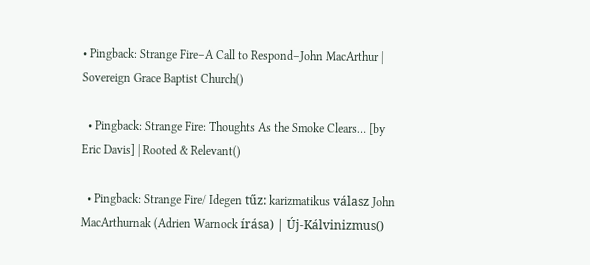• Pingback: Strange Fire–A Call to Respond–John MacArthur | Sovereign Grace Baptist Church()

  • Pingback: Strange Fire: Thoughts As the Smoke Clears… [by Eric Davis] | Rooted & Relevant()

  • Pingback: Strange Fire/ Idegen tűz: karizmatikus válasz John MacArthurnak (Adrien Warnock írása) | Új-Kálvinizmus()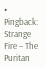• Pingback: Strange Fire – The Puritan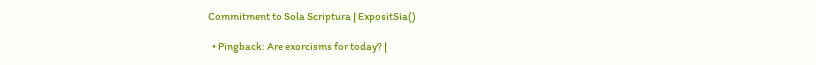Commitment to Sola Scriptura | ExpositSia()

  • Pingback: Are exorcisms for today? |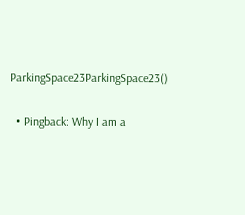ParkingSpace23ParkingSpace23()

  • Pingback: Why I am a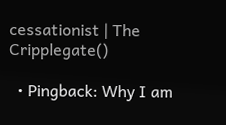cessationist | The Cripplegate()

  • Pingback: Why I am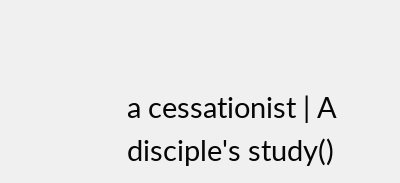a cessationist | A disciple's study()